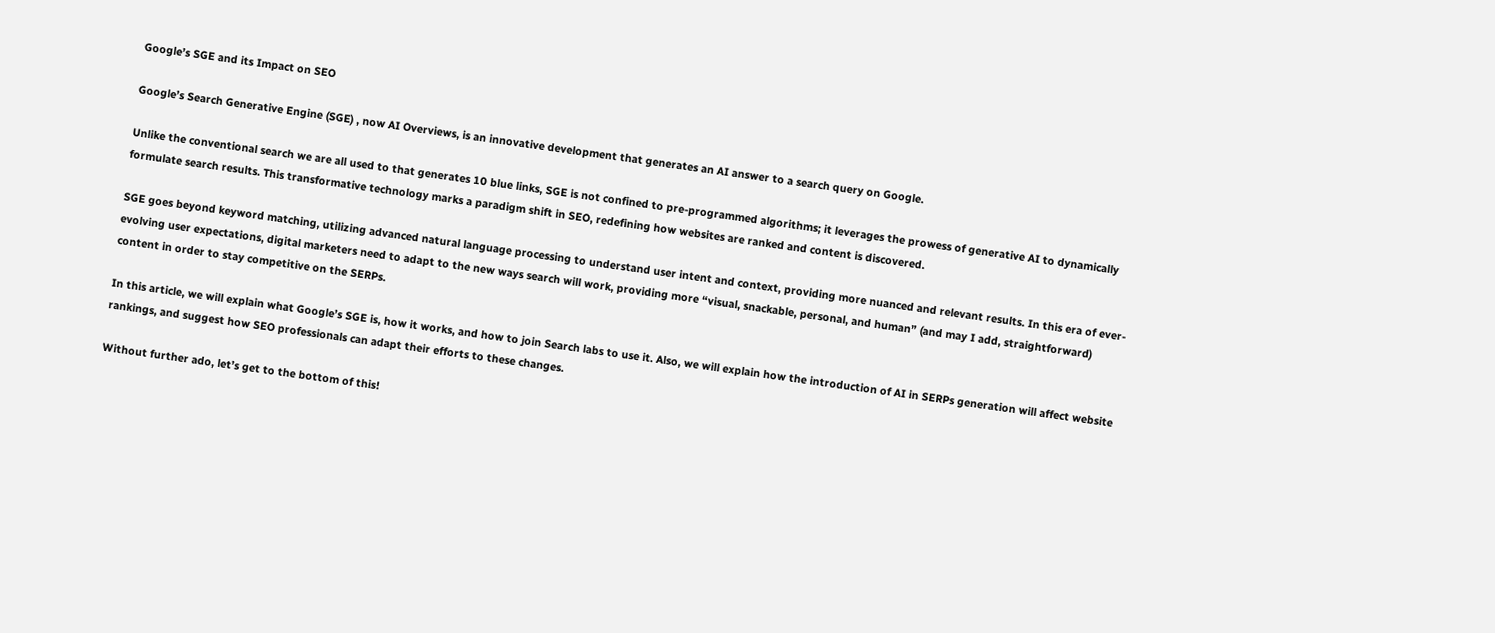Google’s SGE and its Impact on SEO

Google’s Search Generative Engine (SGE) , now AI Overviews, is an innovative development that generates an AI answer to a search query on Google.

Unlike the conventional search we are all used to that generates 10 blue links, SGE is not confined to pre-programmed algorithms; it leverages the prowess of generative AI to dynamically formulate search results. This transformative technology marks a paradigm shift in SEO, redefining how websites are ranked and content is discovered.

SGE goes beyond keyword matching, utilizing advanced natural language processing to understand user intent and context, providing more nuanced and relevant results. In this era of ever-evolving user expectations, digital marketers need to adapt to the new ways search will work, providing more “visual, snackable, personal, and human” (and may I add, straightforward) content in order to stay competitive on the SERPs.

In this article, we will explain what Google’s SGE is, how it works, and how to join Search labs to use it. Also, we will explain how the introduction of AI in SERPs generation will affect website rankings, and suggest how SEO professionals can adapt their efforts to these changes.

Without further ado, let’s get to the bottom of this!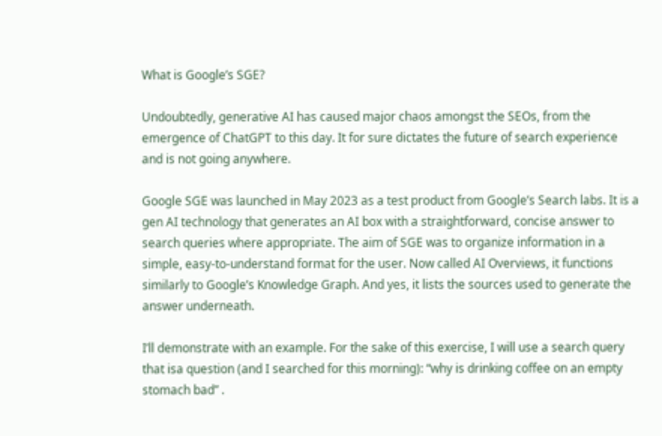What is Google’s SGE?

Undoubtedly, generative AI has caused major chaos amongst the SEOs, from the emergence of ChatGPT to this day. It for sure dictates the future of search experience and is not going anywhere.

Google SGE was launched in May 2023 as a test product from Google’s Search labs. It is a gen AI technology that generates an AI box with a straightforward, concise answer to search queries where appropriate. The aim of SGE was to organize information in a simple, easy-to-understand format for the user. Now called AI Overviews, it functions similarly to Google’s Knowledge Graph. And yes, it lists the sources used to generate the answer underneath.

I’ll demonstrate with an example. For the sake of this exercise, I will use a search query that isa question (and I searched for this morning): “why is drinking coffee on an empty stomach bad” .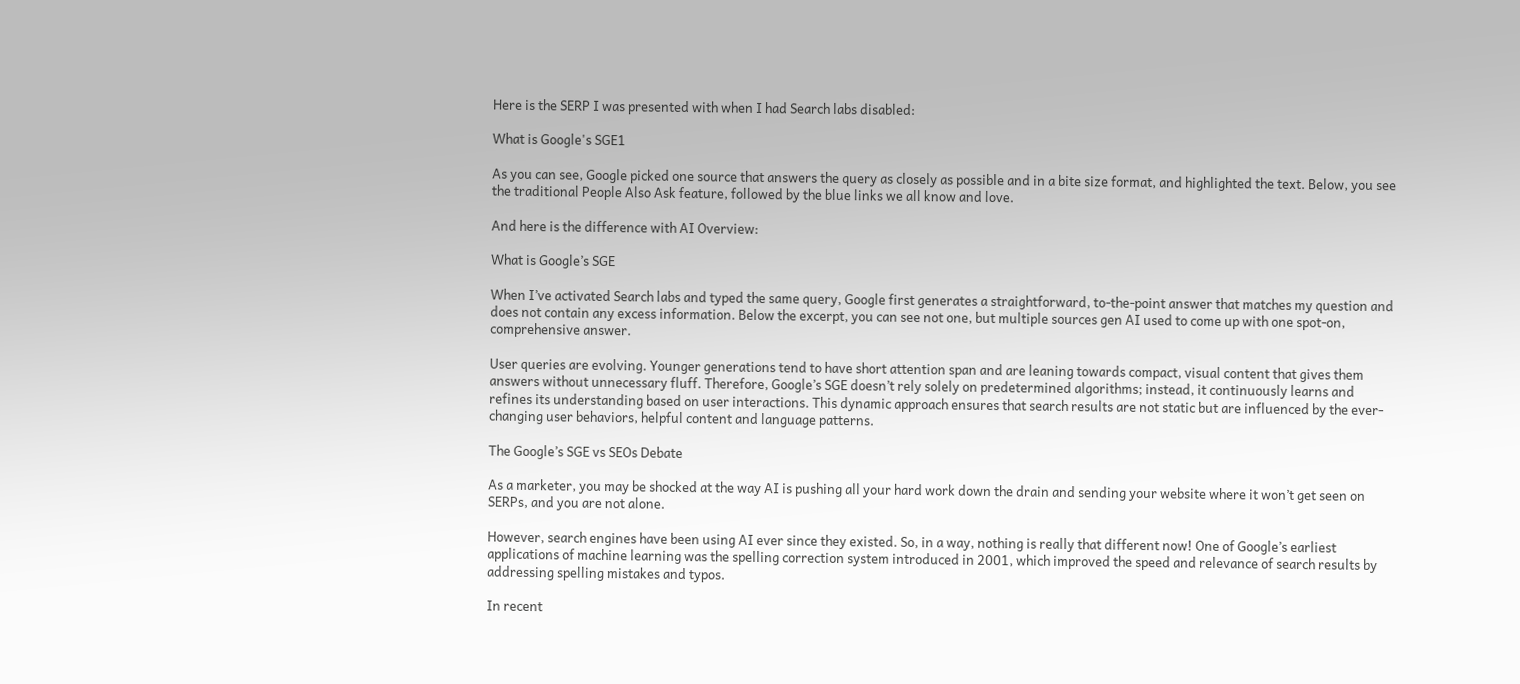Here is the SERP I was presented with when I had Search labs disabled:

What is Google's SGE1

As you can see, Google picked one source that answers the query as closely as possible and in a bite size format, and highlighted the text. Below, you see the traditional People Also Ask feature, followed by the blue links we all know and love.

And here is the difference with AI Overview:

What is Google’s SGE

When I’ve activated Search labs and typed the same query, Google first generates a straightforward, to-the-point answer that matches my question and does not contain any excess information. Below the excerpt, you can see not one, but multiple sources gen AI used to come up with one spot-on, comprehensive answer.

User queries are evolving. Younger generations tend to have short attention span and are leaning towards compact, visual content that gives them answers without unnecessary fluff. Therefore, Google’s SGE doesn’t rely solely on predetermined algorithms; instead, it continuously learns and refines its understanding based on user interactions. This dynamic approach ensures that search results are not static but are influenced by the ever-changing user behaviors, helpful content and language patterns.

The Google’s SGE vs SEOs Debate

As a marketer, you may be shocked at the way AI is pushing all your hard work down the drain and sending your website where it won’t get seen on SERPs, and you are not alone.

However, search engines have been using AI ever since they existed. So, in a way, nothing is really that different now! One of Google’s earliest applications of machine learning was the spelling correction system introduced in 2001, which improved the speed and relevance of search results by addressing spelling mistakes and typos.

In recent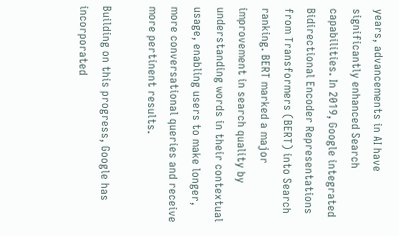years, advancements in AI have significantly enhanced Search capabilities. In 2019, Google integrated Bidirectional Encoder Representations from Transformers (BERT) into Search ranking. BERT marked a major improvement in search quality by understanding words in their contextual usage, enabling users to make longer, more conversational queries and receive more pertinent results.

Building on this progress, Google has incorporated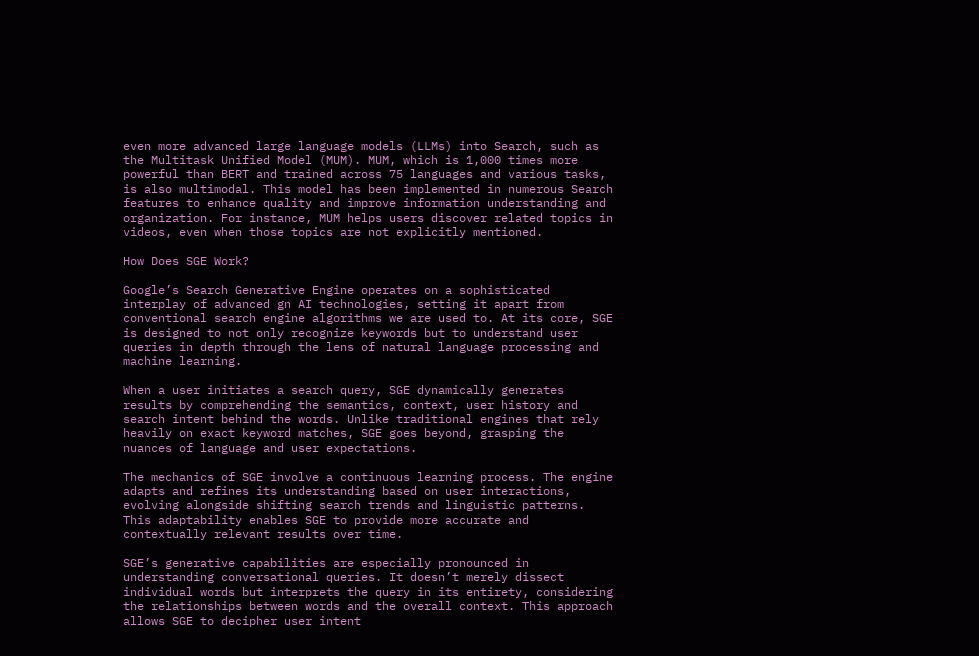even more advanced large language models (LLMs) into Search, such as the Multitask Unified Model (MUM). MUM, which is 1,000 times more powerful than BERT and trained across 75 languages and various tasks, is also multimodal. This model has been implemented in numerous Search features to enhance quality and improve information understanding and organization. For instance, MUM helps users discover related topics in videos, even when those topics are not explicitly mentioned.

How Does SGE Work?

Google’s Search Generative Engine operates on a sophisticated interplay of advanced gn AI technologies, setting it apart from conventional search engine algorithms we are used to. At its core, SGE is designed to not only recognize keywords but to understand user queries in depth through the lens of natural language processing and machine learning.

When a user initiates a search query, SGE dynamically generates results by comprehending the semantics, context, user history and search intent behind the words. Unlike traditional engines that rely heavily on exact keyword matches, SGE goes beyond, grasping the nuances of language and user expectations.

The mechanics of SGE involve a continuous learning process. The engine adapts and refines its understanding based on user interactions, evolving alongside shifting search trends and linguistic patterns. This adaptability enables SGE to provide more accurate and contextually relevant results over time.

SGE’s generative capabilities are especially pronounced in understanding conversational queries. It doesn’t merely dissect individual words but interprets the query in its entirety, considering the relationships between words and the overall context. This approach allows SGE to decipher user intent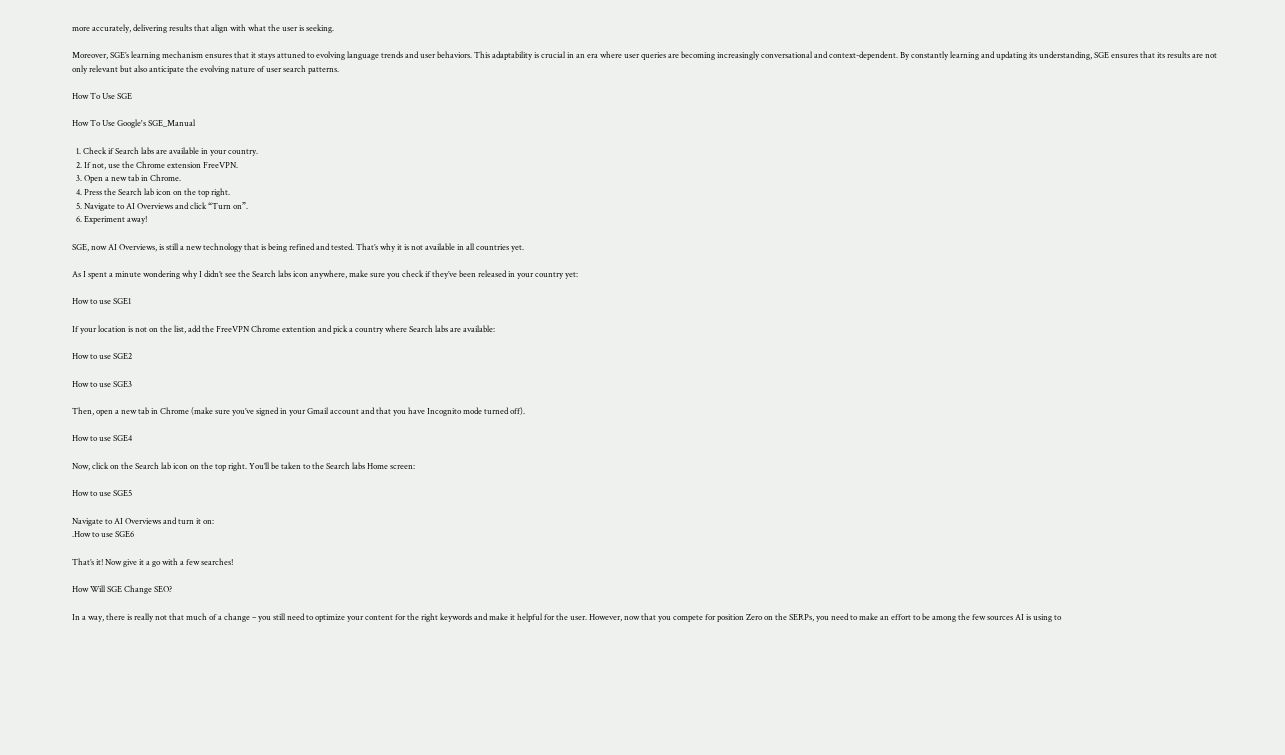more accurately, delivering results that align with what the user is seeking.

Moreover, SGE’s learning mechanism ensures that it stays attuned to evolving language trends and user behaviors. This adaptability is crucial in an era where user queries are becoming increasingly conversational and context-dependent. By constantly learning and updating its understanding, SGE ensures that its results are not only relevant but also anticipate the evolving nature of user search patterns.

How To Use SGE

How To Use Google's SGE_Manual

  1. Check if Search labs are available in your country.
  2. If not, use the Chrome extension FreeVPN.
  3. Open a new tab in Chrome.
  4. Press the Search lab icon on the top right.
  5. Navigate to AI Overviews and click “Turn on”.
  6. Experiment away!

SGE, now AI Overviews, is still a new technology that is being refined and tested. That’s why it is not available in all countries yet.

As I spent a minute wondering why I didn’t see the Search labs icon anywhere, make sure you check if they’ve been released in your country yet:

How to use SGE1

If your location is not on the list, add the FreeVPN Chrome extention and pick a country where Search labs are available:

How to use SGE2

How to use SGE3

Then, open a new tab in Chrome (make sure you’ve signed in your Gmail account and that you have Incognito mode turned off).

How to use SGE4

Now, click on the Search lab icon on the top right. You’ll be taken to the Search labs Home screen:

How to use SGE5

Navigate to AI Overviews and turn it on:
.How to use SGE6

That’s it! Now give it a go with a few searches!

How Will SGE Change SEO?

In a way, there is really not that much of a change – you still need to optimize your content for the right keywords and make it helpful for the user. However, now that you compete for position Zero on the SERPs, you need to make an effort to be among the few sources AI is using to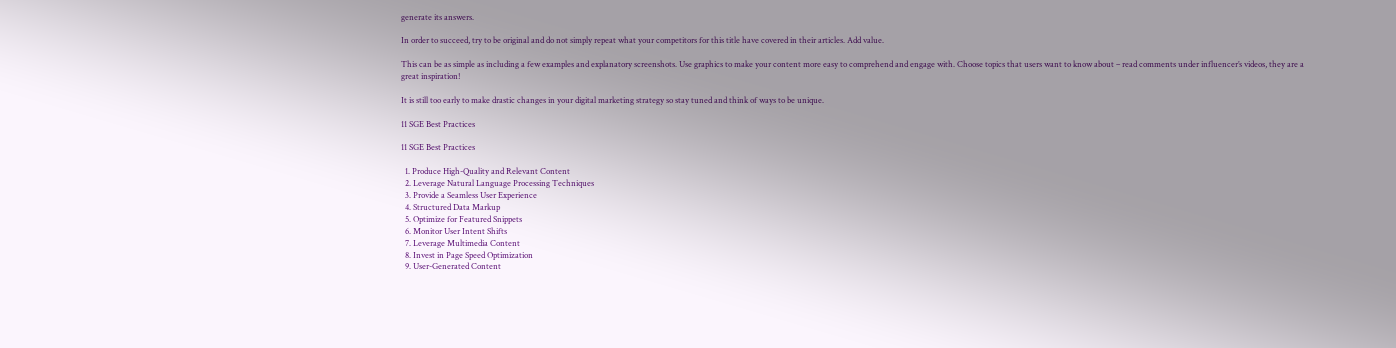generate its answers.

In order to succeed, try to be original and do not simply repeat what your competitors for this title have covered in their articles. Add value.

This can be as simple as including a few examples and explanatory screenshots. Use graphics to make your content more easy to comprehend and engage with. Choose topics that users want to know about – read comments under influencer’s videos, they are a great inspiration!

It is still too early to make drastic changes in your digital marketing strategy so stay tuned and think of ways to be unique.

11 SGE Best Practices

11 SGE Best Practices

  1. Produce High-Quality and Relevant Content
  2. Leverage Natural Language Processing Techniques
  3. Provide a Seamless User Experience
  4. Structured Data Markup
  5. Optimize for Featured Snippets
  6. Monitor User Intent Shifts
  7. Leverage Multimedia Content
  8. Invest in Page Speed Optimization
  9. User-Generated Content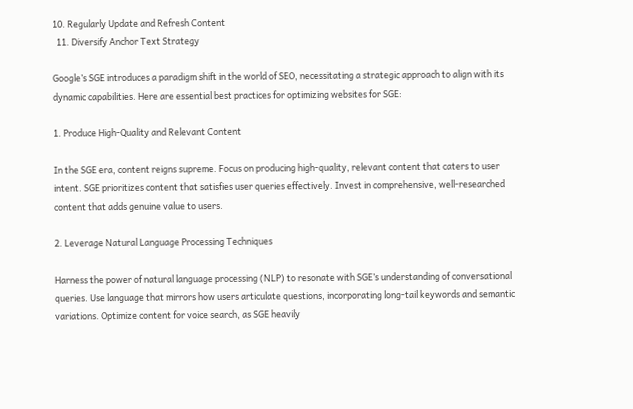10. Regularly Update and Refresh Content
  11. Diversify Anchor Text Strategy

Google’s SGE introduces a paradigm shift in the world of SEO, necessitating a strategic approach to align with its dynamic capabilities. Here are essential best practices for optimizing websites for SGE:

1. Produce High-Quality and Relevant Content

In the SGE era, content reigns supreme. Focus on producing high-quality, relevant content that caters to user intent. SGE prioritizes content that satisfies user queries effectively. Invest in comprehensive, well-researched content that adds genuine value to users.

2. Leverage Natural Language Processing Techniques

Harness the power of natural language processing (NLP) to resonate with SGE’s understanding of conversational queries. Use language that mirrors how users articulate questions, incorporating long-tail keywords and semantic variations. Optimize content for voice search, as SGE heavily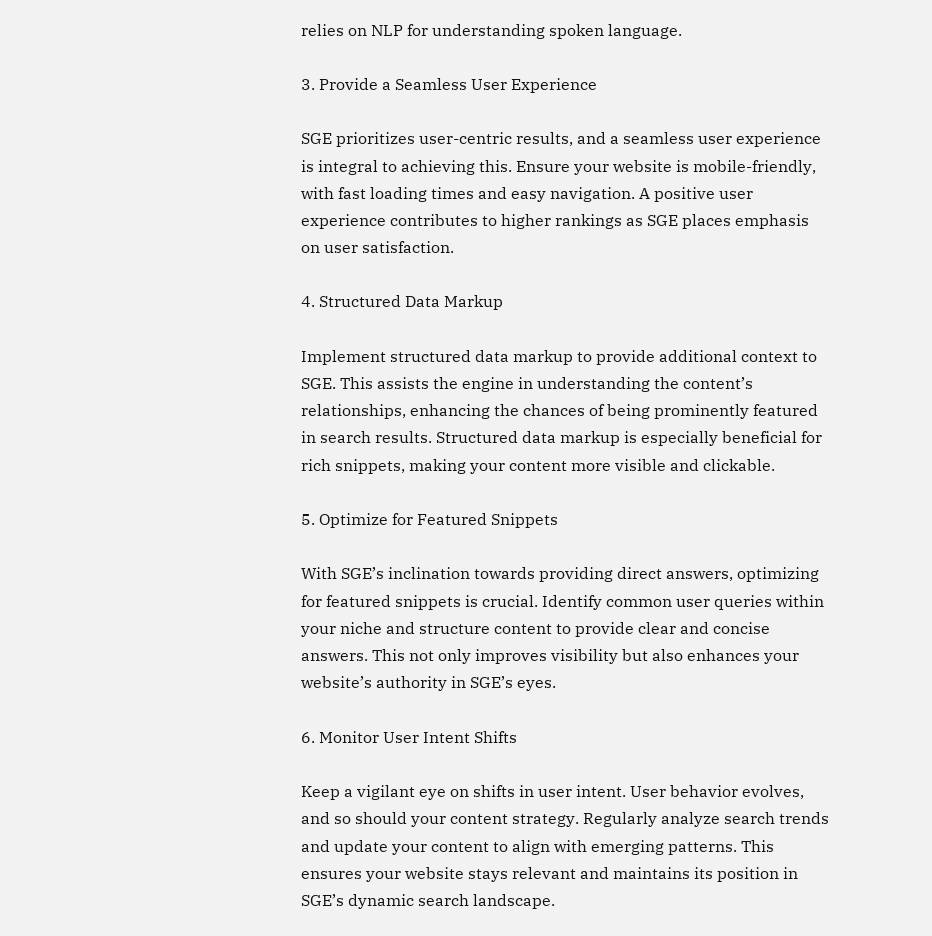relies on NLP for understanding spoken language.

3. Provide a Seamless User Experience

SGE prioritizes user-centric results, and a seamless user experience is integral to achieving this. Ensure your website is mobile-friendly, with fast loading times and easy navigation. A positive user experience contributes to higher rankings as SGE places emphasis on user satisfaction.

4. Structured Data Markup

Implement structured data markup to provide additional context to SGE. This assists the engine in understanding the content’s relationships, enhancing the chances of being prominently featured in search results. Structured data markup is especially beneficial for rich snippets, making your content more visible and clickable.

5. Optimize for Featured Snippets

With SGE’s inclination towards providing direct answers, optimizing for featured snippets is crucial. Identify common user queries within your niche and structure content to provide clear and concise answers. This not only improves visibility but also enhances your website’s authority in SGE’s eyes.

6. Monitor User Intent Shifts

Keep a vigilant eye on shifts in user intent. User behavior evolves, and so should your content strategy. Regularly analyze search trends and update your content to align with emerging patterns. This ensures your website stays relevant and maintains its position in SGE’s dynamic search landscape.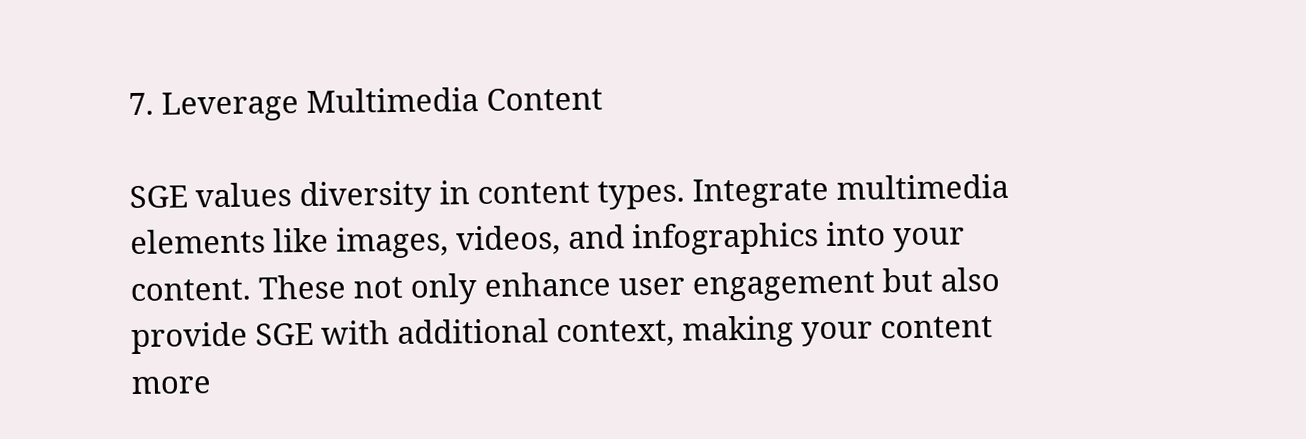7. Leverage Multimedia Content

SGE values diversity in content types. Integrate multimedia elements like images, videos, and infographics into your content. These not only enhance user engagement but also provide SGE with additional context, making your content more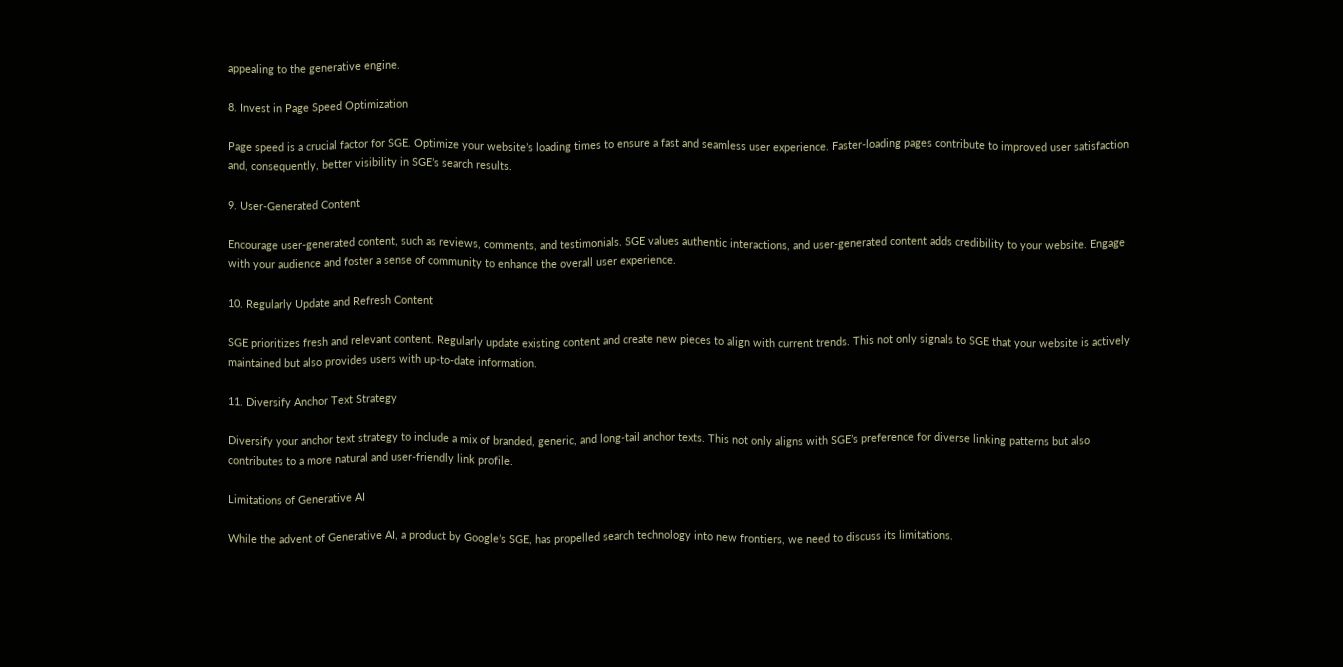appealing to the generative engine.

8. Invest in Page Speed Optimization

Page speed is a crucial factor for SGE. Optimize your website’s loading times to ensure a fast and seamless user experience. Faster-loading pages contribute to improved user satisfaction and, consequently, better visibility in SGE’s search results.

9. User-Generated Content

Encourage user-generated content, such as reviews, comments, and testimonials. SGE values authentic interactions, and user-generated content adds credibility to your website. Engage with your audience and foster a sense of community to enhance the overall user experience.

10. Regularly Update and Refresh Content

SGE prioritizes fresh and relevant content. Regularly update existing content and create new pieces to align with current trends. This not only signals to SGE that your website is actively maintained but also provides users with up-to-date information.

11. Diversify Anchor Text Strategy

Diversify your anchor text strategy to include a mix of branded, generic, and long-tail anchor texts. This not only aligns with SGE’s preference for diverse linking patterns but also contributes to a more natural and user-friendly link profile.

Limitations of Generative AI

While the advent of Generative AI, a product by Google’s SGE, has propelled search technology into new frontiers, we need to discuss its limitations.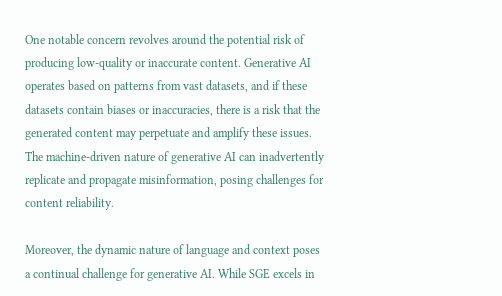One notable concern revolves around the potential risk of producing low-quality or inaccurate content. Generative AI operates based on patterns from vast datasets, and if these datasets contain biases or inaccuracies, there is a risk that the generated content may perpetuate and amplify these issues. The machine-driven nature of generative AI can inadvertently replicate and propagate misinformation, posing challenges for content reliability.

Moreover, the dynamic nature of language and context poses a continual challenge for generative AI. While SGE excels in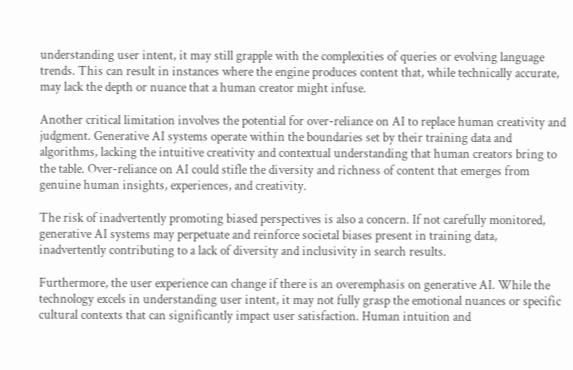understanding user intent, it may still grapple with the complexities of queries or evolving language trends. This can result in instances where the engine produces content that, while technically accurate, may lack the depth or nuance that a human creator might infuse.

Another critical limitation involves the potential for over-reliance on AI to replace human creativity and judgment. Generative AI systems operate within the boundaries set by their training data and algorithms, lacking the intuitive creativity and contextual understanding that human creators bring to the table. Over-reliance on AI could stifle the diversity and richness of content that emerges from genuine human insights, experiences, and creativity.

The risk of inadvertently promoting biased perspectives is also a concern. If not carefully monitored, generative AI systems may perpetuate and reinforce societal biases present in training data, inadvertently contributing to a lack of diversity and inclusivity in search results.

Furthermore, the user experience can change if there is an overemphasis on generative AI. While the technology excels in understanding user intent, it may not fully grasp the emotional nuances or specific cultural contexts that can significantly impact user satisfaction. Human intuition and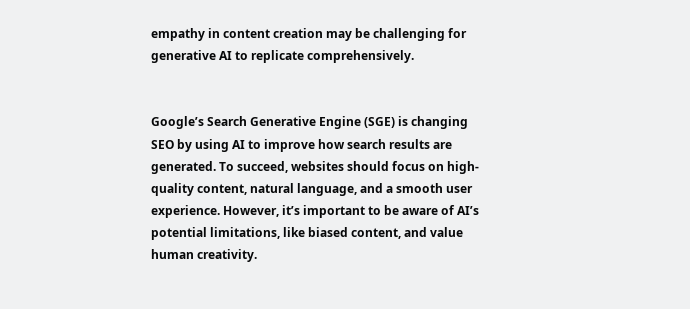empathy in content creation may be challenging for generative AI to replicate comprehensively.


Google’s Search Generative Engine (SGE) is changing SEO by using AI to improve how search results are generated. To succeed, websites should focus on high-quality content, natural language, and a smooth user experience. However, it’s important to be aware of AI’s potential limitations, like biased content, and value human creativity.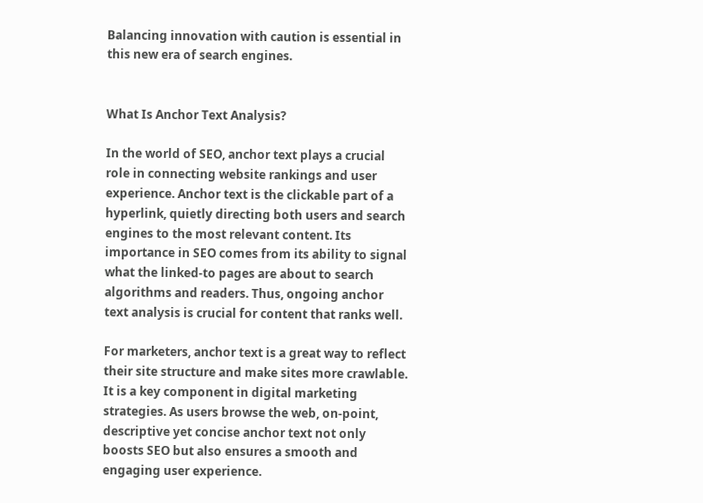Balancing innovation with caution is essential in this new era of search engines.


What Is Anchor Text Analysis?

In the world of SEO, anchor text plays a crucial role in connecting website rankings and user experience. Anchor text is the clickable part of a hyperlink, quietly directing both users and search engines to the most relevant content. Its importance in SEO comes from its ability to signal what the linked-to pages are about to search algorithms and readers. Thus, ongoing anchor text analysis is crucial for content that ranks well.

For marketers, anchor text is a great way to reflect their site structure and make sites more crawlable. It is a key component in digital marketing strategies. As users browse the web, on-point, descriptive yet concise anchor text not only boosts SEO but also ensures a smooth and engaging user experience.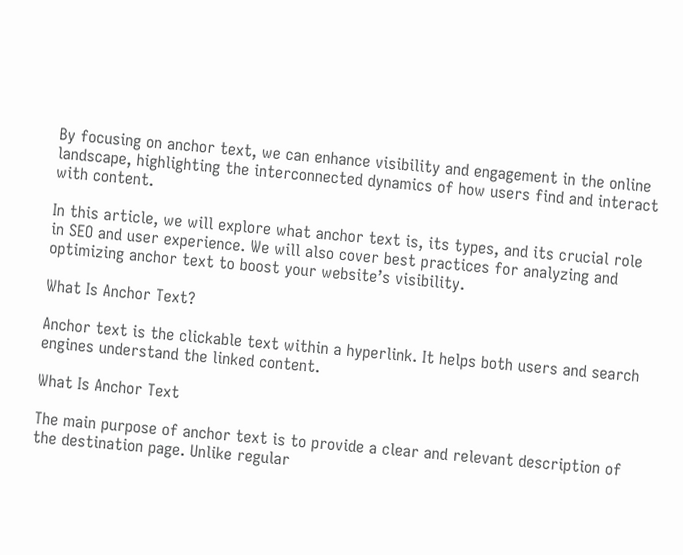By focusing on anchor text, we can enhance visibility and engagement in the online landscape, highlighting the interconnected dynamics of how users find and interact with content.

In this article, we will explore what anchor text is, its types, and its crucial role in SEO and user experience. We will also cover best practices for analyzing and optimizing anchor text to boost your website’s visibility.

What Is Anchor Text?

Anchor text is the clickable text within a hyperlink. It helps both users and search engines understand the linked content.

What Is Anchor Text

The main purpose of anchor text is to provide a clear and relevant description of the destination page. Unlike regular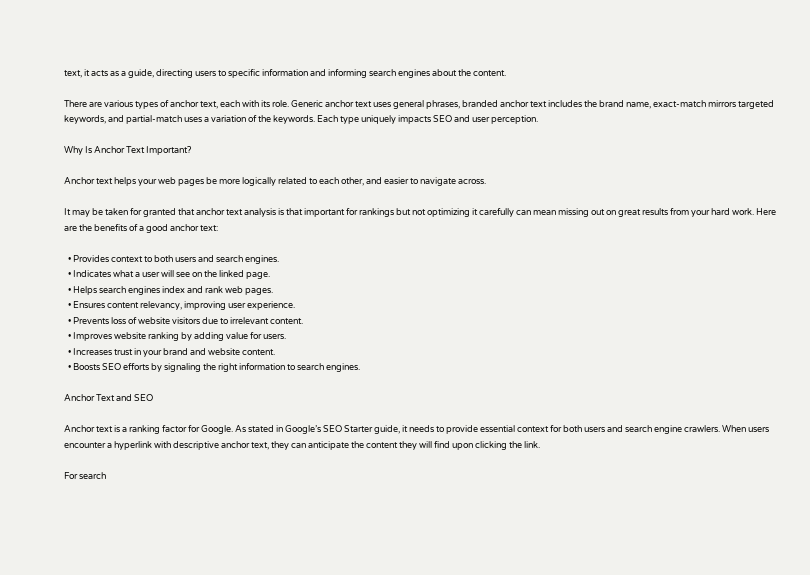text, it acts as a guide, directing users to specific information and informing search engines about the content.

There are various types of anchor text, each with its role. Generic anchor text uses general phrases, branded anchor text includes the brand name, exact-match mirrors targeted keywords, and partial-match uses a variation of the keywords. Each type uniquely impacts SEO and user perception.

Why Is Anchor Text Important?

Anchor text helps your web pages be more logically related to each other, and easier to navigate across.

It may be taken for granted that anchor text analysis is that important for rankings but not optimizing it carefully can mean missing out on great results from your hard work. Here are the benefits of a good anchor text:

  • Provides context to both users and search engines.
  • Indicates what a user will see on the linked page.
  • Helps search engines index and rank web pages.
  • Ensures content relevancy, improving user experience.
  • Prevents loss of website visitors due to irrelevant content.
  • Improves website ranking by adding value for users.
  • Increases trust in your brand and website content.
  • Boosts SEO efforts by signaling the right information to search engines.

Anchor Text and SEO

Anchor text is a ranking factor for Google. As stated in Google’s SEO Starter guide, it needs to provide essential context for both users and search engine crawlers. When users encounter a hyperlink with descriptive anchor text, they can anticipate the content they will find upon clicking the link.

For search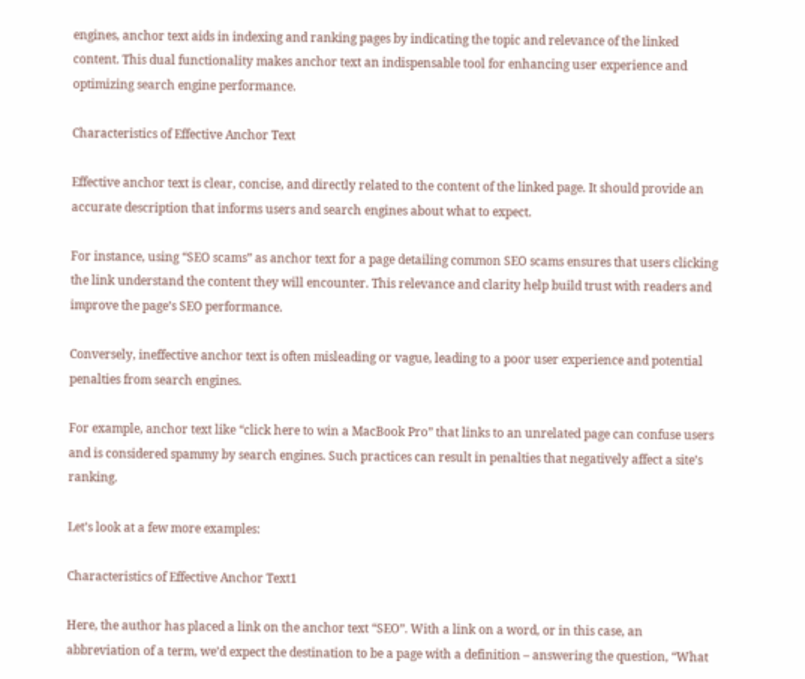engines, anchor text aids in indexing and ranking pages by indicating the topic and relevance of the linked content. This dual functionality makes anchor text an indispensable tool for enhancing user experience and optimizing search engine performance.

Characteristics of Effective Anchor Text

Effective anchor text is clear, concise, and directly related to the content of the linked page. It should provide an accurate description that informs users and search engines about what to expect.

For instance, using “SEO scams” as anchor text for a page detailing common SEO scams ensures that users clicking the link understand the content they will encounter. This relevance and clarity help build trust with readers and improve the page’s SEO performance.

Conversely, ineffective anchor text is often misleading or vague, leading to a poor user experience and potential penalties from search engines.

For example, anchor text like “click here to win a MacBook Pro” that links to an unrelated page can confuse users and is considered spammy by search engines. Such practices can result in penalties that negatively affect a site’s ranking.

Let’s look at a few more examples:

Characteristics of Effective Anchor Text1

Here, the author has placed a link on the anchor text “SEO”. With a link on a word, or in this case, an abbreviation of a term, we’d expect the destination to be a page with a definition – answering the question, “What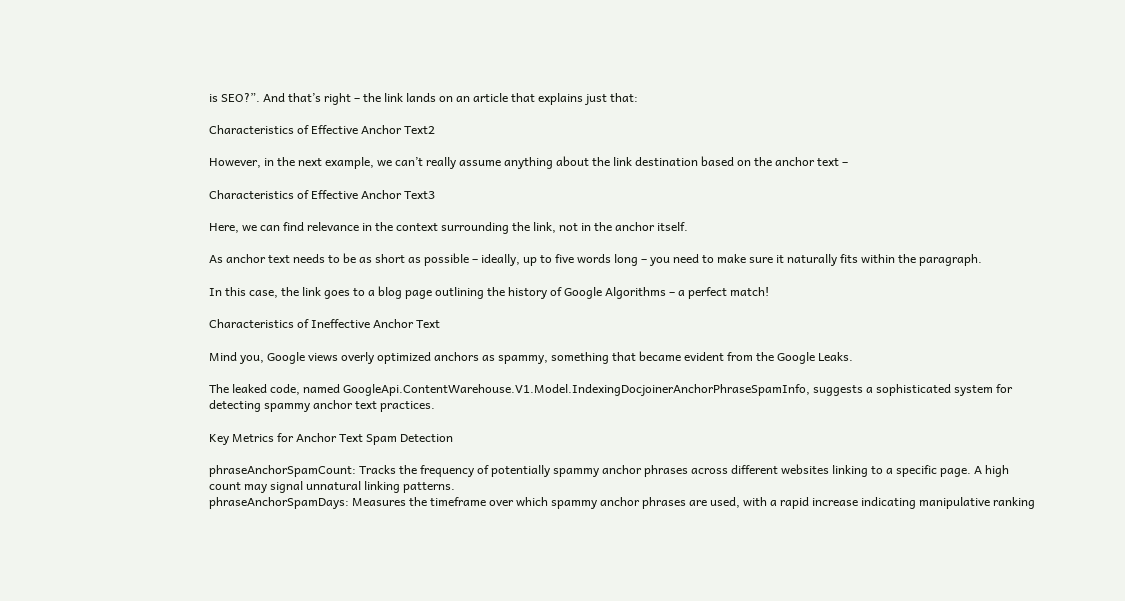is SEO?”. And that’s right – the link lands on an article that explains just that:

Characteristics of Effective Anchor Text2

However, in the next example, we can’t really assume anything about the link destination based on the anchor text –

Characteristics of Effective Anchor Text3

Here, we can find relevance in the context surrounding the link, not in the anchor itself.

As anchor text needs to be as short as possible – ideally, up to five words long – you need to make sure it naturally fits within the paragraph.

In this case, the link goes to a blog page outlining the history of Google Algorithms – a perfect match!

Characteristics of Ineffective Anchor Text

Mind you, Google views overly optimized anchors as spammy, something that became evident from the Google Leaks.

The leaked code, named GoogleApi.ContentWarehouse.V1.Model.IndexingDocjoinerAnchorPhraseSpamInfo, suggests a sophisticated system for detecting spammy anchor text practices.

Key Metrics for Anchor Text Spam Detection

phraseAnchorSpamCount: Tracks the frequency of potentially spammy anchor phrases across different websites linking to a specific page. A high count may signal unnatural linking patterns.
phraseAnchorSpamDays: Measures the timeframe over which spammy anchor phrases are used, with a rapid increase indicating manipulative ranking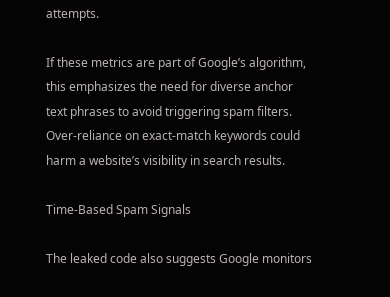attempts.

If these metrics are part of Google’s algorithm, this emphasizes the need for diverse anchor text phrases to avoid triggering spam filters. Over-reliance on exact-match keywords could harm a website’s visibility in search results.

Time-Based Spam Signals

The leaked code also suggests Google monitors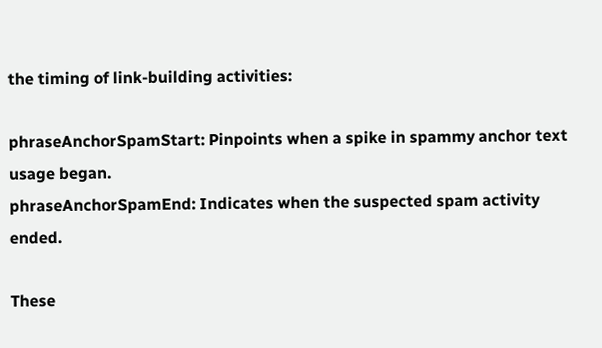the timing of link-building activities:

phraseAnchorSpamStart: Pinpoints when a spike in spammy anchor text usage began.
phraseAnchorSpamEnd: Indicates when the suspected spam activity ended.

These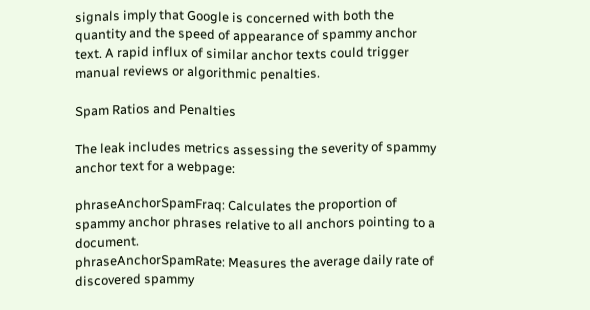signals imply that Google is concerned with both the quantity and the speed of appearance of spammy anchor text. A rapid influx of similar anchor texts could trigger manual reviews or algorithmic penalties.

Spam Ratios and Penalties

The leak includes metrics assessing the severity of spammy anchor text for a webpage:

phraseAnchorSpamFraq: Calculates the proportion of spammy anchor phrases relative to all anchors pointing to a document.
phraseAnchorSpamRate: Measures the average daily rate of discovered spammy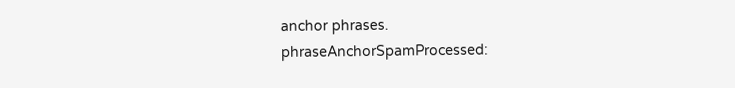anchor phrases.
phraseAnchorSpamProcessed: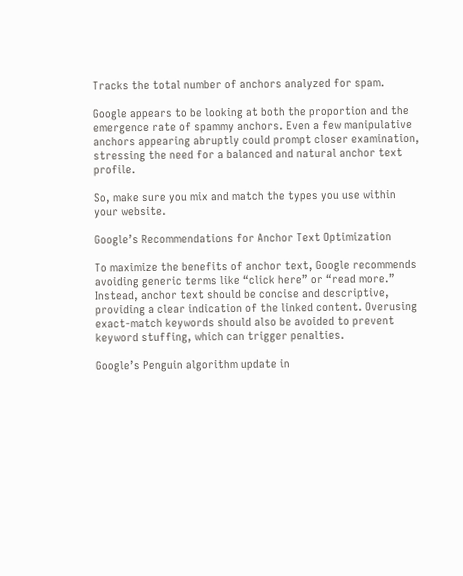Tracks the total number of anchors analyzed for spam.

Google appears to be looking at both the proportion and the emergence rate of spammy anchors. Even a few manipulative anchors appearing abruptly could prompt closer examination, stressing the need for a balanced and natural anchor text profile.

So, make sure you mix and match the types you use within your website.

Google’s Recommendations for Anchor Text Optimization

To maximize the benefits of anchor text, Google recommends avoiding generic terms like “click here” or “read more.” Instead, anchor text should be concise and descriptive, providing a clear indication of the linked content. Overusing exact-match keywords should also be avoided to prevent keyword stuffing, which can trigger penalties.

Google’s Penguin algorithm update in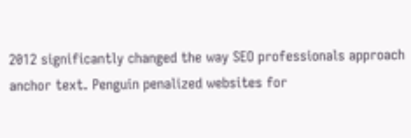2012 significantly changed the way SEO professionals approach anchor text. Penguin penalized websites for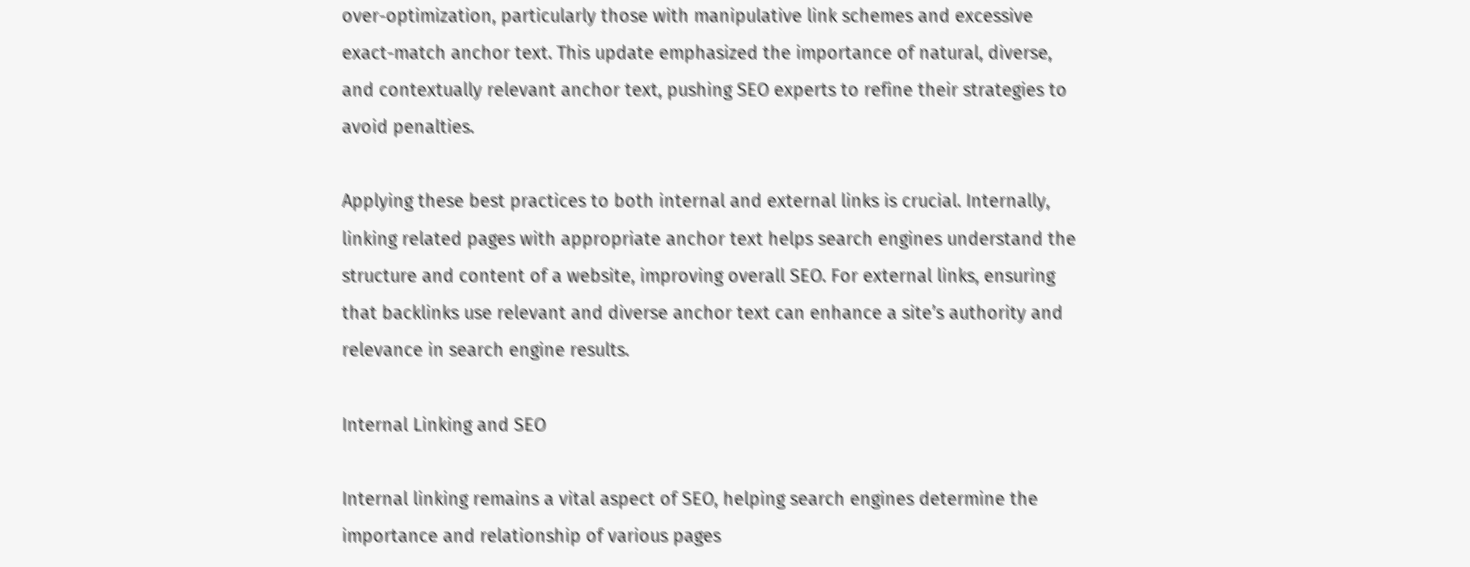over-optimization, particularly those with manipulative link schemes and excessive exact-match anchor text. This update emphasized the importance of natural, diverse, and contextually relevant anchor text, pushing SEO experts to refine their strategies to avoid penalties.

Applying these best practices to both internal and external links is crucial. Internally, linking related pages with appropriate anchor text helps search engines understand the structure and content of a website, improving overall SEO. For external links, ensuring that backlinks use relevant and diverse anchor text can enhance a site’s authority and relevance in search engine results.

Internal Linking and SEO

Internal linking remains a vital aspect of SEO, helping search engines determine the importance and relationship of various pages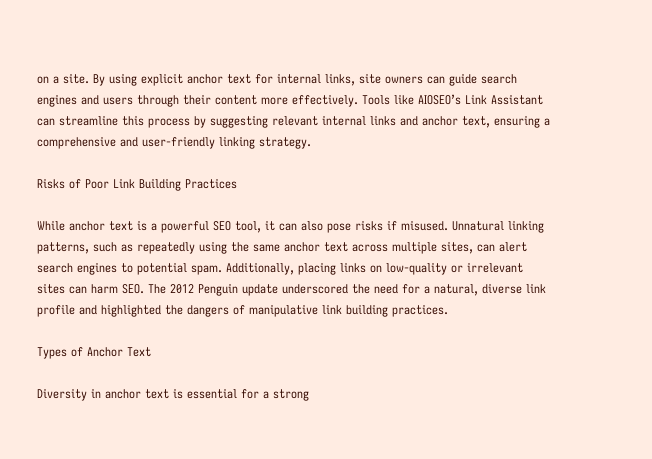on a site. By using explicit anchor text for internal links, site owners can guide search engines and users through their content more effectively. Tools like AIOSEO’s Link Assistant can streamline this process by suggesting relevant internal links and anchor text, ensuring a comprehensive and user-friendly linking strategy.

Risks of Poor Link Building Practices

While anchor text is a powerful SEO tool, it can also pose risks if misused. Unnatural linking patterns, such as repeatedly using the same anchor text across multiple sites, can alert search engines to potential spam. Additionally, placing links on low-quality or irrelevant sites can harm SEO. The 2012 Penguin update underscored the need for a natural, diverse link profile and highlighted the dangers of manipulative link building practices.

Types of Anchor Text

Diversity in anchor text is essential for a strong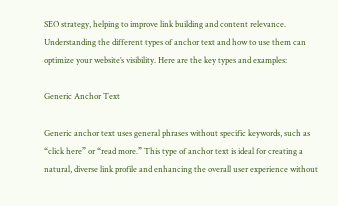SEO strategy, helping to improve link building and content relevance. Understanding the different types of anchor text and how to use them can optimize your website’s visibility. Here are the key types and examples:

Generic Anchor Text

Generic anchor text uses general phrases without specific keywords, such as “click here” or “read more.” This type of anchor text is ideal for creating a natural, diverse link profile and enhancing the overall user experience without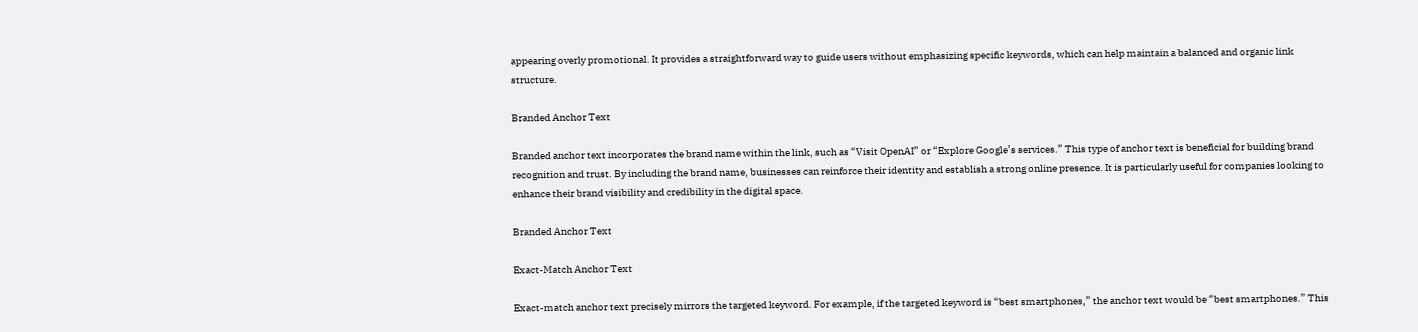appearing overly promotional. It provides a straightforward way to guide users without emphasizing specific keywords, which can help maintain a balanced and organic link structure.

Branded Anchor Text

Branded anchor text incorporates the brand name within the link, such as “Visit OpenAI” or “Explore Google’s services.” This type of anchor text is beneficial for building brand recognition and trust. By including the brand name, businesses can reinforce their identity and establish a strong online presence. It is particularly useful for companies looking to enhance their brand visibility and credibility in the digital space.

Branded Anchor Text

Exact-Match Anchor Text

Exact-match anchor text precisely mirrors the targeted keyword. For example, if the targeted keyword is “best smartphones,” the anchor text would be “best smartphones.” This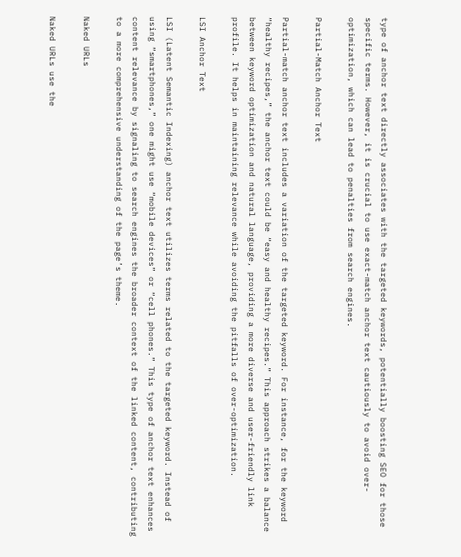type of anchor text directly associates with the targeted keywords, potentially boosting SEO for those specific terms. However, it is crucial to use exact-match anchor text cautiously to avoid over-optimization, which can lead to penalties from search engines.

Partial-Match Anchor Text

Partial-match anchor text includes a variation of the targeted keyword. For instance, for the keyword “healthy recipes,” the anchor text could be “easy and healthy recipes.” This approach strikes a balance between keyword optimization and natural language, providing a more diverse and user-friendly link profile. It helps in maintaining relevance while avoiding the pitfalls of over-optimization.

LSI Anchor Text

LSI (Latent Semantic Indexing) anchor text utilizes terms related to the targeted keyword. Instead of using “smartphones,” one might use “mobile devices” or “cell phones.” This type of anchor text enhances content relevance by signaling to search engines the broader context of the linked content, contributing to a more comprehensive understanding of the page’s theme.

Naked URLs

Naked URLs use the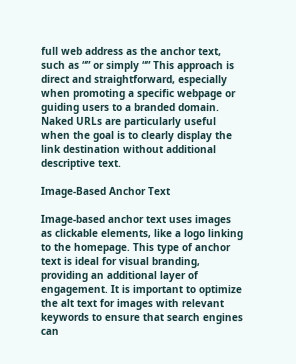full web address as the anchor text, such as “” or simply “” This approach is direct and straightforward, especially when promoting a specific webpage or guiding users to a branded domain. Naked URLs are particularly useful when the goal is to clearly display the link destination without additional descriptive text.

Image-Based Anchor Text

Image-based anchor text uses images as clickable elements, like a logo linking to the homepage. This type of anchor text is ideal for visual branding, providing an additional layer of engagement. It is important to optimize the alt text for images with relevant keywords to ensure that search engines can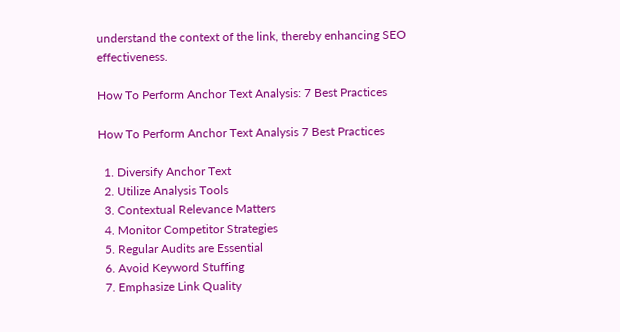understand the context of the link, thereby enhancing SEO effectiveness.

How To Perform Anchor Text Analysis: 7 Best Practices

How To Perform Anchor Text Analysis 7 Best Practices

  1. Diversify Anchor Text
  2. Utilize Analysis Tools
  3. Contextual Relevance Matters
  4. Monitor Competitor Strategies
  5. Regular Audits are Essential
  6. Avoid Keyword Stuffing
  7. Emphasize Link Quality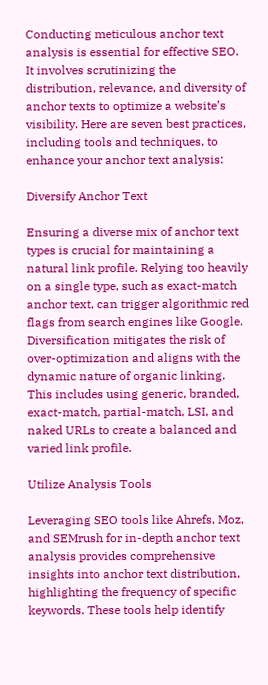Conducting meticulous anchor text analysis is essential for effective SEO. It involves scrutinizing the distribution, relevance, and diversity of anchor texts to optimize a website’s visibility. Here are seven best practices, including tools and techniques, to enhance your anchor text analysis:

Diversify Anchor Text

Ensuring a diverse mix of anchor text types is crucial for maintaining a natural link profile. Relying too heavily on a single type, such as exact-match anchor text, can trigger algorithmic red flags from search engines like Google. Diversification mitigates the risk of over-optimization and aligns with the dynamic nature of organic linking. This includes using generic, branded, exact-match, partial-match, LSI, and naked URLs to create a balanced and varied link profile.

Utilize Analysis Tools

Leveraging SEO tools like Ahrefs, Moz, and SEMrush for in-depth anchor text analysis provides comprehensive insights into anchor text distribution, highlighting the frequency of specific keywords. These tools help identify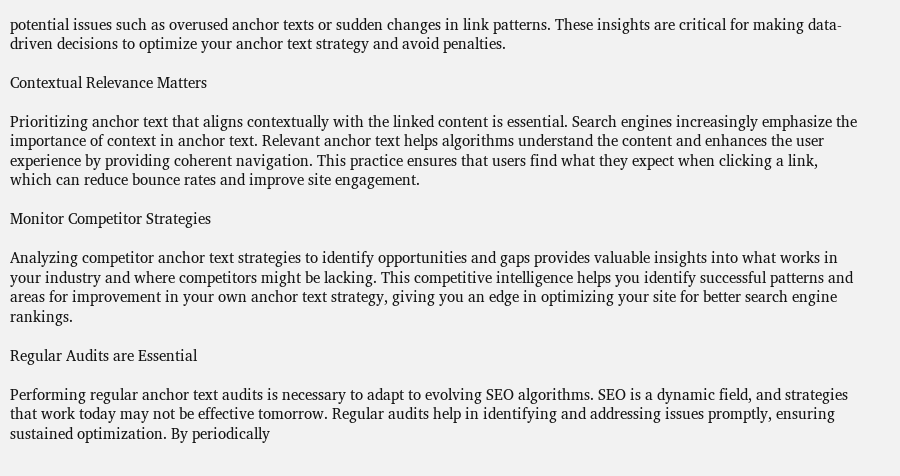potential issues such as overused anchor texts or sudden changes in link patterns. These insights are critical for making data-driven decisions to optimize your anchor text strategy and avoid penalties.

Contextual Relevance Matters

Prioritizing anchor text that aligns contextually with the linked content is essential. Search engines increasingly emphasize the importance of context in anchor text. Relevant anchor text helps algorithms understand the content and enhances the user experience by providing coherent navigation. This practice ensures that users find what they expect when clicking a link, which can reduce bounce rates and improve site engagement.

Monitor Competitor Strategies

Analyzing competitor anchor text strategies to identify opportunities and gaps provides valuable insights into what works in your industry and where competitors might be lacking. This competitive intelligence helps you identify successful patterns and areas for improvement in your own anchor text strategy, giving you an edge in optimizing your site for better search engine rankings.

Regular Audits are Essential

Performing regular anchor text audits is necessary to adapt to evolving SEO algorithms. SEO is a dynamic field, and strategies that work today may not be effective tomorrow. Regular audits help in identifying and addressing issues promptly, ensuring sustained optimization. By periodically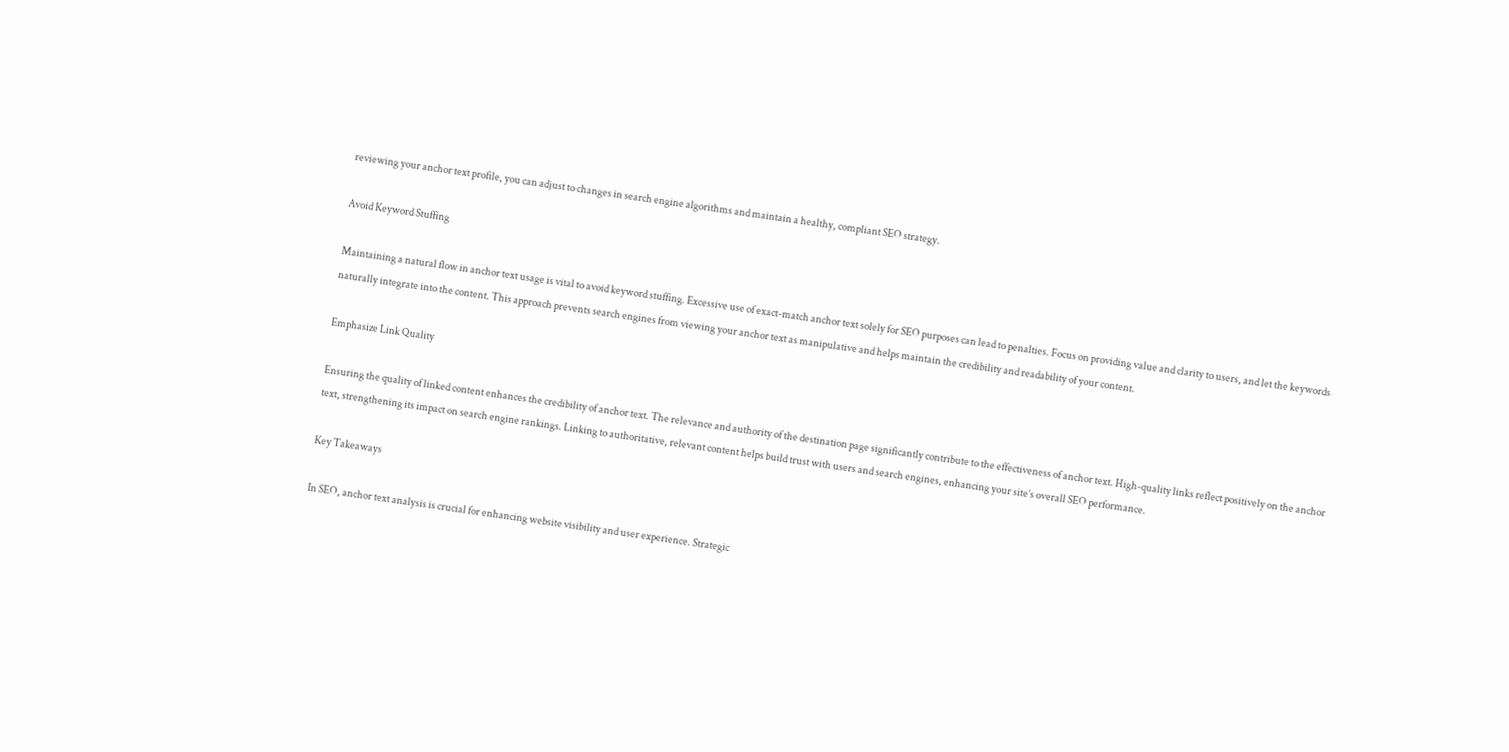reviewing your anchor text profile, you can adjust to changes in search engine algorithms and maintain a healthy, compliant SEO strategy.

Avoid Keyword Stuffing

Maintaining a natural flow in anchor text usage is vital to avoid keyword stuffing. Excessive use of exact-match anchor text solely for SEO purposes can lead to penalties. Focus on providing value and clarity to users, and let the keywords naturally integrate into the content. This approach prevents search engines from viewing your anchor text as manipulative and helps maintain the credibility and readability of your content.

Emphasize Link Quality

Ensuring the quality of linked content enhances the credibility of anchor text. The relevance and authority of the destination page significantly contribute to the effectiveness of anchor text. High-quality links reflect positively on the anchor text, strengthening its impact on search engine rankings. Linking to authoritative, relevant content helps build trust with users and search engines, enhancing your site’s overall SEO performance.

Key Takeaways

In SEO, anchor text analysis is crucial for enhancing website visibility and user experience. Strategic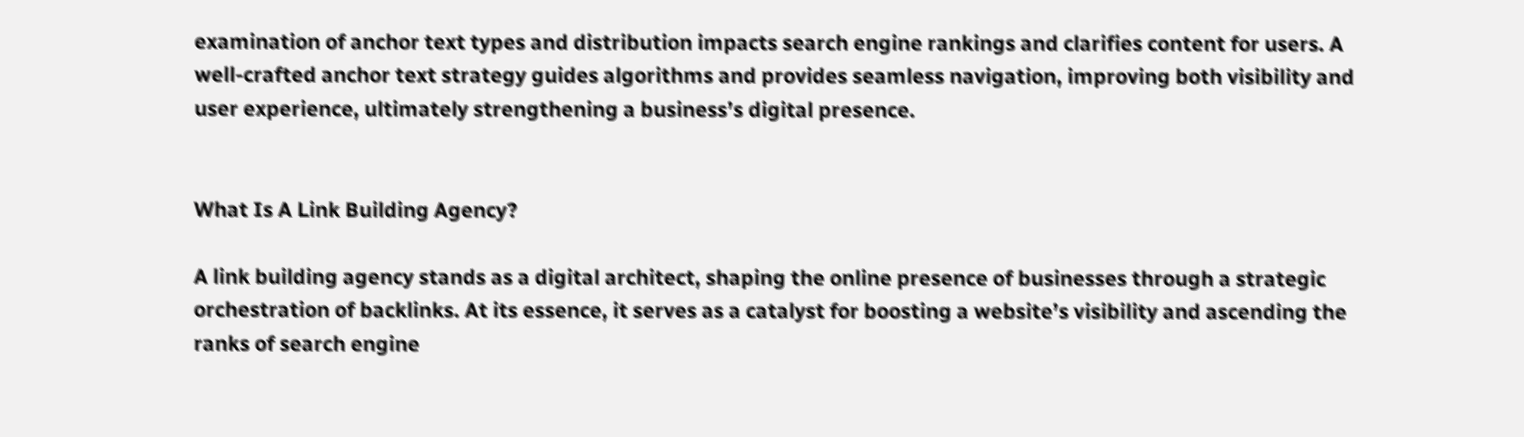examination of anchor text types and distribution impacts search engine rankings and clarifies content for users. A well-crafted anchor text strategy guides algorithms and provides seamless navigation, improving both visibility and user experience, ultimately strengthening a business’s digital presence.


What Is A Link Building Agency?

A link building agency stands as a digital architect, shaping the online presence of businesses through a strategic orchestration of backlinks. At its essence, it serves as a catalyst for boosting a website’s visibility and ascending the ranks of search engine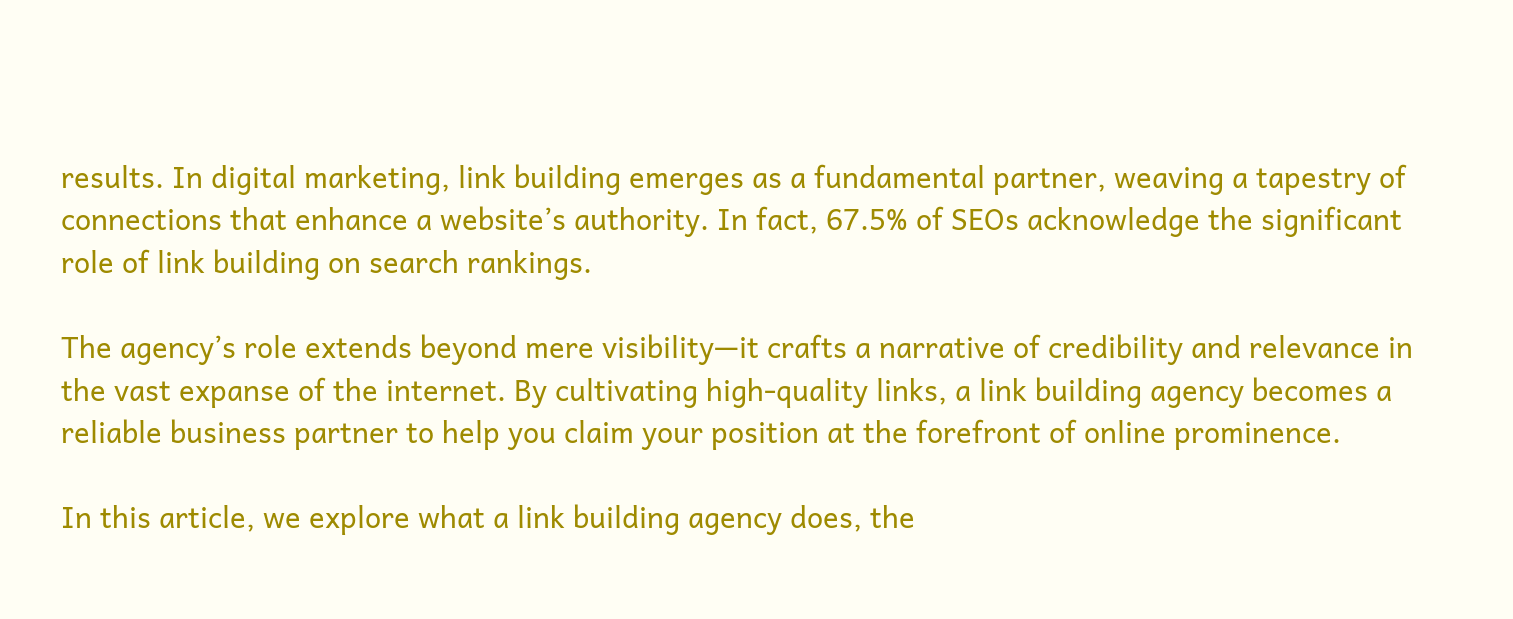results. In digital marketing, link building emerges as a fundamental partner, weaving a tapestry of connections that enhance a website’s authority. In fact, 67.5% of SEOs acknowledge the significant role of link building on search rankings.

The agency’s role extends beyond mere visibility—it crafts a narrative of credibility and relevance in the vast expanse of the internet. By cultivating high-quality links, a link building agency becomes a reliable business partner to help you claim your position at the forefront of online prominence.

In this article, we explore what a link building agency does, the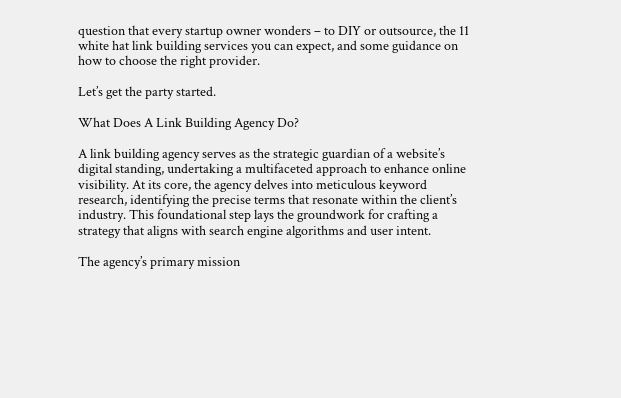question that every startup owner wonders – to DIY or outsource, the 11 white hat link building services you can expect, and some guidance on how to choose the right provider.

Let’s get the party started.

What Does A Link Building Agency Do?

A link building agency serves as the strategic guardian of a website’s digital standing, undertaking a multifaceted approach to enhance online visibility. At its core, the agency delves into meticulous keyword research, identifying the precise terms that resonate within the client’s industry. This foundational step lays the groundwork for crafting a strategy that aligns with search engine algorithms and user intent.

The agency’s primary mission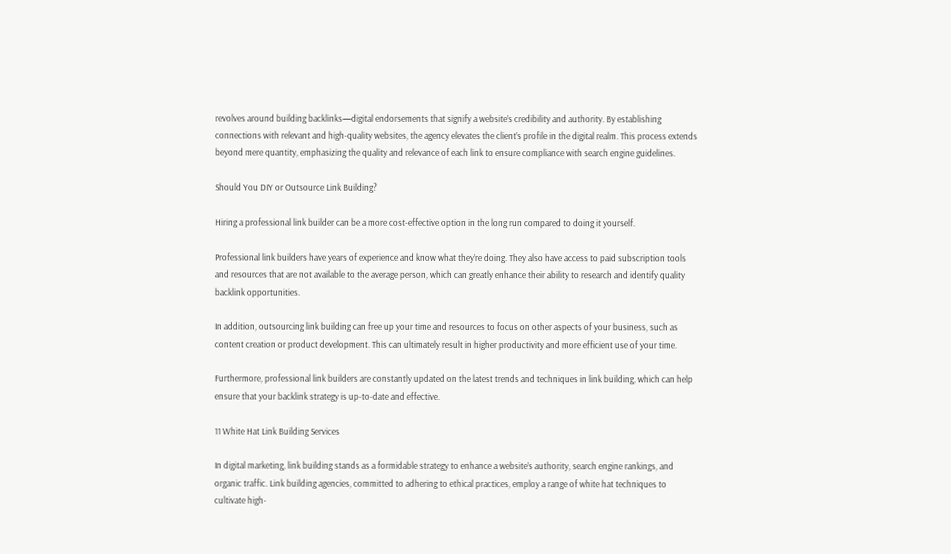revolves around building backlinks—digital endorsements that signify a website’s credibility and authority. By establishing connections with relevant and high-quality websites, the agency elevates the client’s profile in the digital realm. This process extends beyond mere quantity, emphasizing the quality and relevance of each link to ensure compliance with search engine guidelines.

Should You DIY or Outsource Link Building?

Hiring a professional link builder can be a more cost-effective option in the long run compared to doing it yourself.

Professional link builders have years of experience and know what they’re doing. They also have access to paid subscription tools and resources that are not available to the average person, which can greatly enhance their ability to research and identify quality backlink opportunities.

In addition, outsourcing link building can free up your time and resources to focus on other aspects of your business, such as content creation or product development. This can ultimately result in higher productivity and more efficient use of your time.

Furthermore, professional link builders are constantly updated on the latest trends and techniques in link building, which can help ensure that your backlink strategy is up-to-date and effective.

11 White Hat Link Building Services

In digital marketing, link building stands as a formidable strategy to enhance a website’s authority, search engine rankings, and organic traffic. Link building agencies, committed to adhering to ethical practices, employ a range of white hat techniques to cultivate high-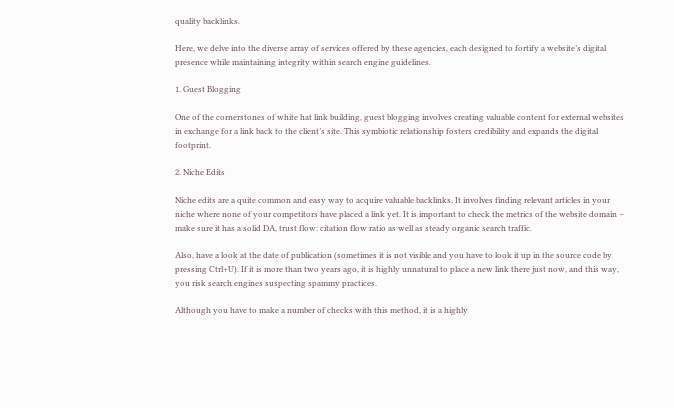quality backlinks.

Here, we delve into the diverse array of services offered by these agencies, each designed to fortify a website’s digital presence while maintaining integrity within search engine guidelines.

1. Guest Blogging

One of the cornerstones of white hat link building, guest blogging involves creating valuable content for external websites in exchange for a link back to the client’s site. This symbiotic relationship fosters credibility and expands the digital footprint.

2. Niche Edits

Niche edits are a quite common and easy way to acquire valuable backlinks. It involves finding relevant articles in your niche where none of your competitors have placed a link yet. It is important to check the metrics of the website domain – make sure it has a solid DA, trust flow: citation flow ratio as well as steady organic search traffic.

Also, have a look at the date of publication (sometimes it is not visible and you have to look it up in the source code by pressing Ctrl+U). If it is more than two years ago, it is highly unnatural to place a new link there just now, and this way, you risk search engines suspecting spammy practices.

Although you have to make a number of checks with this method, it is a highly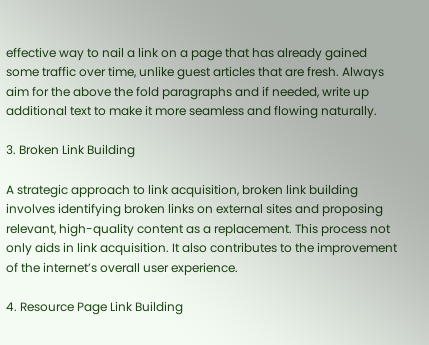effective way to nail a link on a page that has already gained some traffic over time, unlike guest articles that are fresh. Always aim for the above the fold paragraphs and if needed, write up additional text to make it more seamless and flowing naturally.

3. Broken Link Building

A strategic approach to link acquisition, broken link building involves identifying broken links on external sites and proposing relevant, high-quality content as a replacement. This process not only aids in link acquisition. It also contributes to the improvement of the internet’s overall user experience.

4. Resource Page Link Building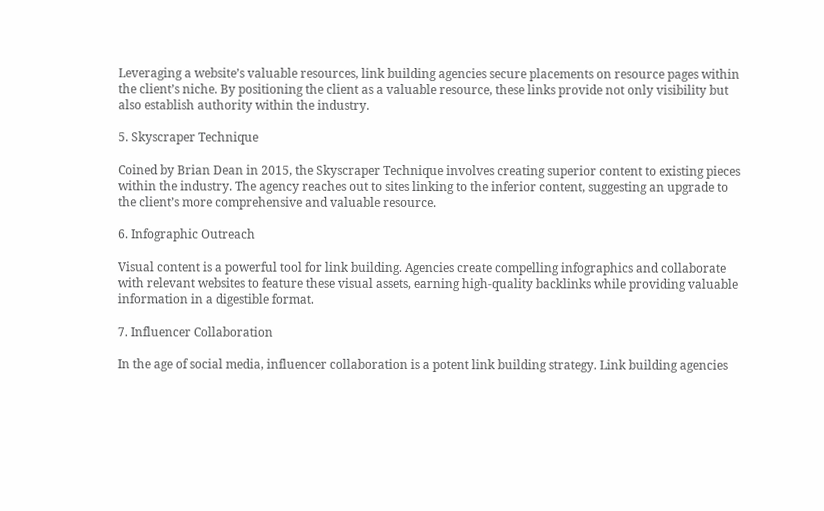Leveraging a website’s valuable resources, link building agencies secure placements on resource pages within the client’s niche. By positioning the client as a valuable resource, these links provide not only visibility but also establish authority within the industry.

5. Skyscraper Technique

Coined by Brian Dean in 2015, the Skyscraper Technique involves creating superior content to existing pieces within the industry. The agency reaches out to sites linking to the inferior content, suggesting an upgrade to the client’s more comprehensive and valuable resource.

6. Infographic Outreach

Visual content is a powerful tool for link building. Agencies create compelling infographics and collaborate with relevant websites to feature these visual assets, earning high-quality backlinks while providing valuable information in a digestible format.

7. Influencer Collaboration

In the age of social media, influencer collaboration is a potent link building strategy. Link building agencies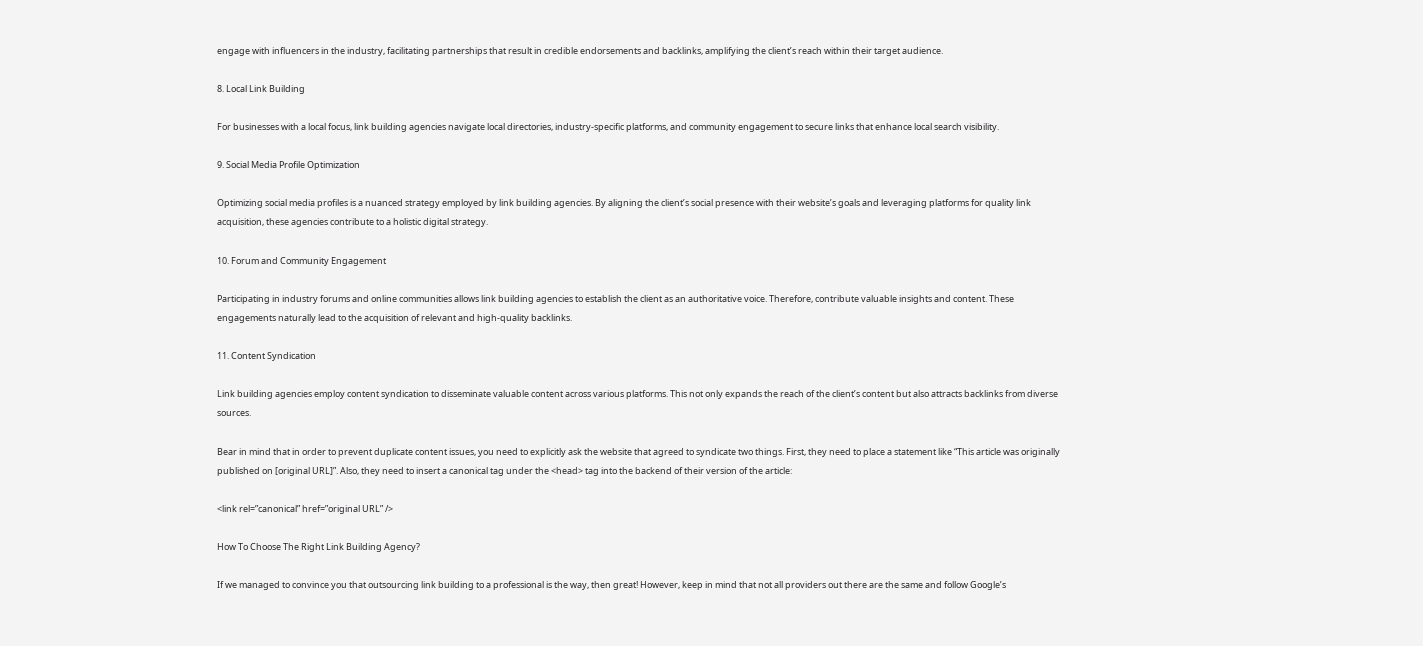engage with influencers in the industry, facilitating partnerships that result in credible endorsements and backlinks, amplifying the client’s reach within their target audience.

8. Local Link Building

For businesses with a local focus, link building agencies navigate local directories, industry-specific platforms, and community engagement to secure links that enhance local search visibility.

9. Social Media Profile Optimization

Optimizing social media profiles is a nuanced strategy employed by link building agencies. By aligning the client’s social presence with their website’s goals and leveraging platforms for quality link acquisition, these agencies contribute to a holistic digital strategy.

10. Forum and Community Engagement

Participating in industry forums and online communities allows link building agencies to establish the client as an authoritative voice. Therefore, contribute valuable insights and content. These engagements naturally lead to the acquisition of relevant and high-quality backlinks.

11. Content Syndication

Link building agencies employ content syndication to disseminate valuable content across various platforms. This not only expands the reach of the client’s content but also attracts backlinks from diverse sources.

Bear in mind that in order to prevent duplicate content issues, you need to explicitly ask the website that agreed to syndicate two things. First, they need to place a statement like “This article was originally published on [original URL]”. Also, they need to insert a canonical tag under the <head> tag into the backend of their version of the article:

<link rel=”canonical” href=”original URL” />

How To Choose The Right Link Building Agency?

If we managed to convince you that outsourcing link building to a professional is the way, then great! However, keep in mind that not all providers out there are the same and follow Google’s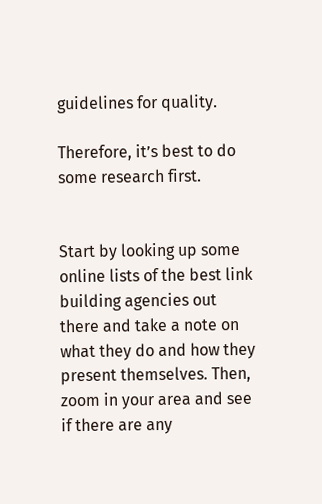guidelines for quality.

Therefore, it’s best to do some research first.


Start by looking up some online lists of the best link building agencies out there and take a note on what they do and how they present themselves. Then, zoom in your area and see if there are any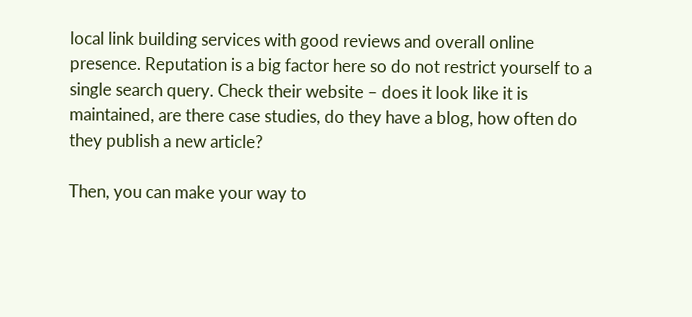local link building services with good reviews and overall online presence. Reputation is a big factor here so do not restrict yourself to a single search query. Check their website – does it look like it is maintained, are there case studies, do they have a blog, how often do they publish a new article?

Then, you can make your way to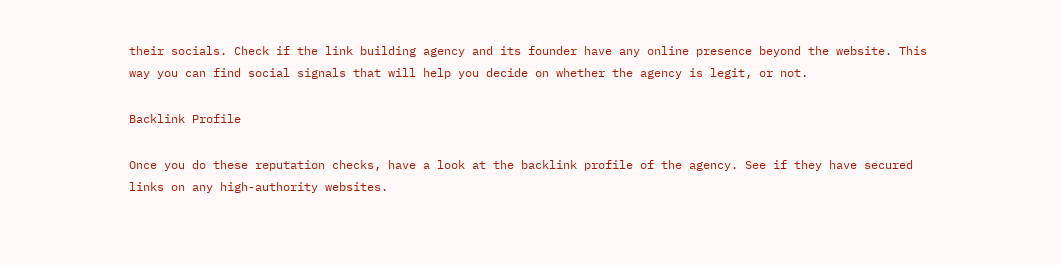their socials. Check if the link building agency and its founder have any online presence beyond the website. This way you can find social signals that will help you decide on whether the agency is legit, or not.

Backlink Profile

Once you do these reputation checks, have a look at the backlink profile of the agency. See if they have secured links on any high-authority websites.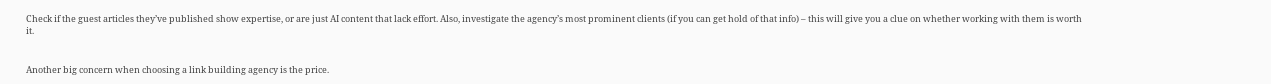Check if the guest articles they’ve published show expertise, or are just AI content that lack effort. Also, investigate the agency’s most prominent clients (if you can get hold of that info) – this will give you a clue on whether working with them is worth it.


Another big concern when choosing a link building agency is the price.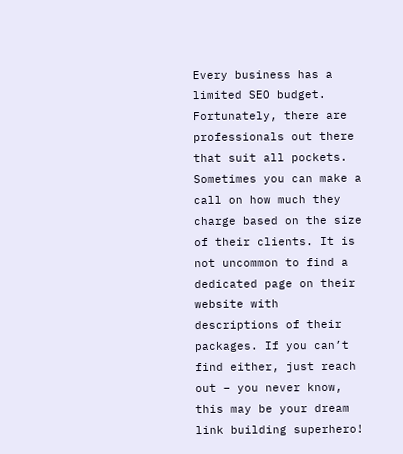Every business has a limited SEO budget. Fortunately, there are professionals out there that suit all pockets. Sometimes you can make a call on how much they charge based on the size of their clients. It is not uncommon to find a dedicated page on their website with descriptions of their packages. If you can’t find either, just reach out – you never know, this may be your dream link building superhero!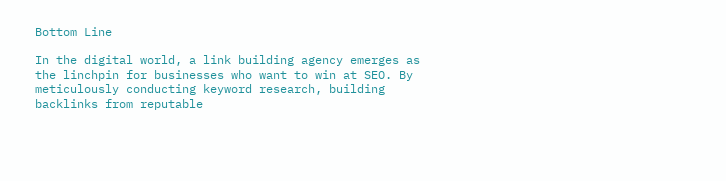Bottom Line

In the digital world, a link building agency emerges as the linchpin for businesses who want to win at SEO. By meticulously conducting keyword research, building backlinks from reputable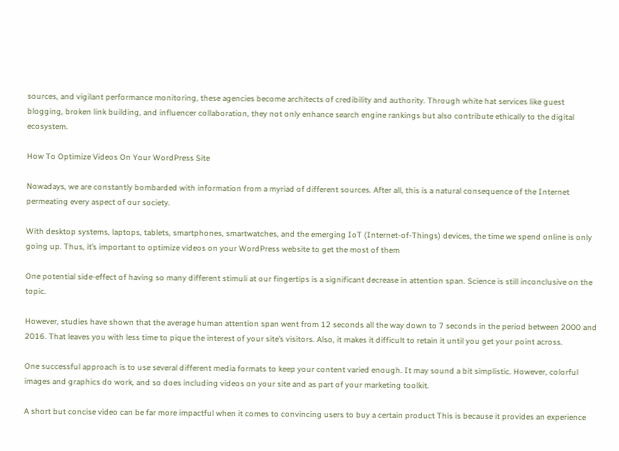sources, and vigilant performance monitoring, these agencies become architects of credibility and authority. Through white hat services like guest blogging, broken link building, and influencer collaboration, they not only enhance search engine rankings but also contribute ethically to the digital ecosystem.

How To Optimize Videos On Your WordPress Site

Nowadays, we are constantly bombarded with information from a myriad of different sources. After all, this is a natural consequence of the Internet permeating every aspect of our society.

With desktop systems, laptops, tablets, smartphones, smartwatches, and the emerging IoT (Internet-of-Things) devices, the time we spend online is only going up. Thus, it’s important to optimize videos on your WordPress website to get the most of them

One potential side-effect of having so many different stimuli at our fingertips is a significant decrease in attention span. Science is still inconclusive on the topic.

However, studies have shown that the average human attention span went from 12 seconds all the way down to 7 seconds in the period between 2000 and 2016. That leaves you with less time to pique the interest of your site’s visitors. Also, it makes it difficult to retain it until you get your point across.

One successful approach is to use several different media formats to keep your content varied enough. It may sound a bit simplistic. However, colorful images and graphics do work, and so does including videos on your site and as part of your marketing toolkit.

A short but concise video can be far more impactful when it comes to convincing users to buy a certain product This is because it provides an experience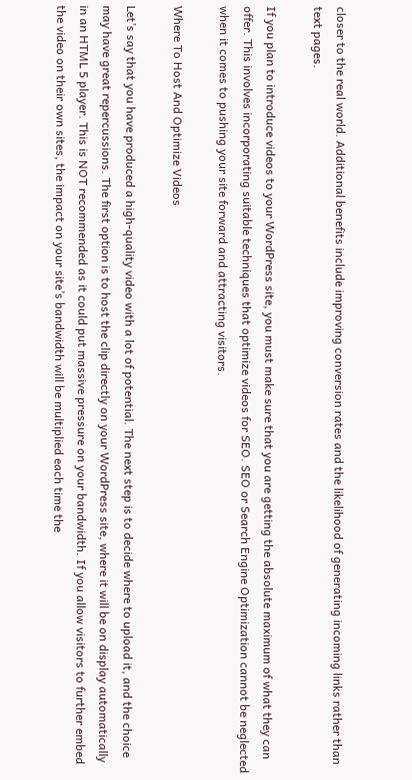closer to the real world. Additional benefits include improving conversion rates and the likelihood of generating incoming links rather than text pages.

If you plan to introduce videos to your WordPress site, you must make sure that you are getting the absolute maximum of what they can offer. This involves incorporating suitable techniques that optimize videos for SEO. SEO or Search Engine Optimization cannot be neglected when it comes to pushing your site forward and attracting visitors.

Where To Host And Optimize Videos

Let’s say that you have produced a high-quality video with a lot of potential. The next step is to decide where to upload it, and the choice may have great repercussions. The first option is to host the clip directly on your WordPress site, where it will be on display automatically in an HTML 5 player. This is NOT recommended as it could put massive pressure on your bandwidth. If you allow visitors to further embed the video on their own sites, the impact on your site’s bandwidth will be multiplied each time the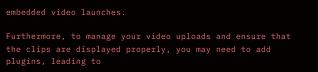embedded video launches.

Furthermore, to manage your video uploads and ensure that the clips are displayed properly, you may need to add plugins, leading to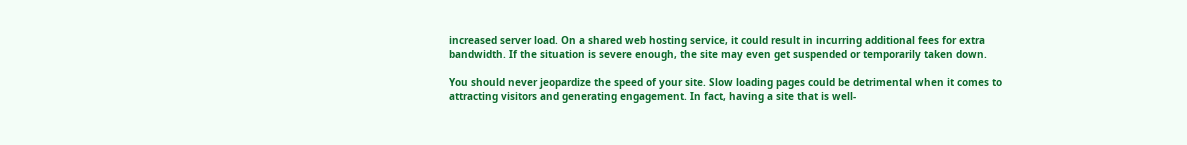increased server load. On a shared web hosting service, it could result in incurring additional fees for extra bandwidth. If the situation is severe enough, the site may even get suspended or temporarily taken down.

You should never jeopardize the speed of your site. Slow loading pages could be detrimental when it comes to attracting visitors and generating engagement. In fact, having a site that is well-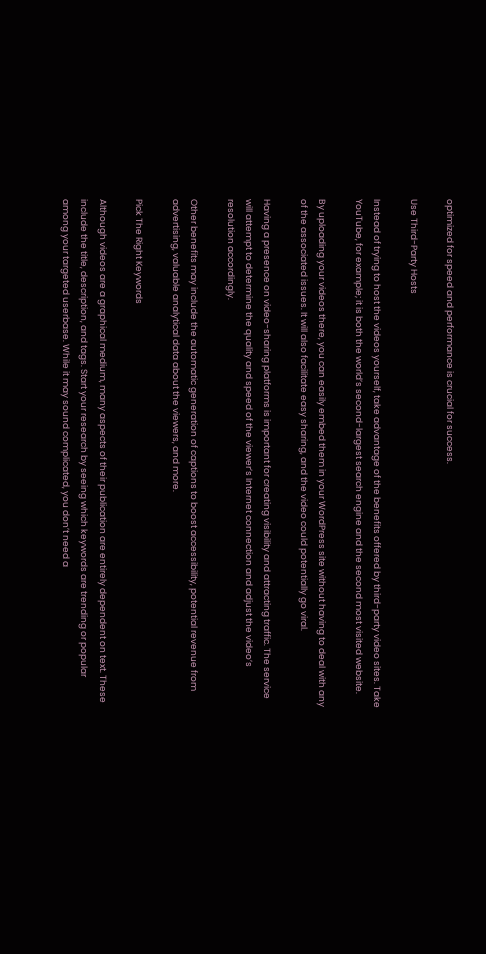optimized for speed and performance is crucial for success.

Use Third-Party Hosts

Instead of trying to host the videos yourself, take advantage of the benefits offered by third-party video sites. Take YouTube, for example; it is both the world’s second-largest search engine and the second most visited website.

By uploading your videos there, you can easily embed them in your WordPress site without having to deal with any of the associated issues. It will also facilitate easy sharing, and the video could potentially go viral.

Having a presence on video-sharing platforms is important for creating visibility and attracting traffic. The service will attempt to determine the quality and speed of the viewer’s Internet connection and adjust the video’s resolution accordingly.

Other benefits may include the automatic generation of captions to boost accessibility, potential revenue from advertising, valuable analytical data about the viewers, and more.

Pick The Right Keywords

Although videos are a graphical medium, many aspects of their publication are entirely dependent on text. These include the title, description, and tags. Start your research by seeing which keywords are trending or popular among your targeted userbase. While it may sound complicated, you don’t need a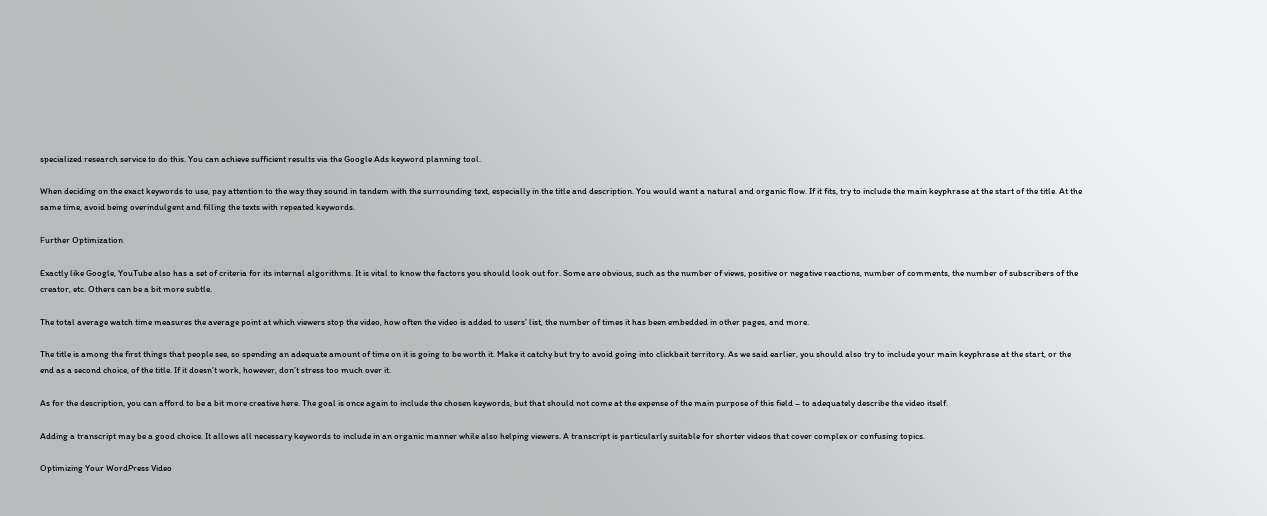specialized research service to do this. You can achieve sufficient results via the Google Ads keyword planning tool.

When deciding on the exact keywords to use, pay attention to the way they sound in tandem with the surrounding text, especially in the title and description. You would want a natural and organic flow. If it fits, try to include the main keyphrase at the start of the title. At the same time, avoid being overindulgent and filling the texts with repeated keywords.

Further Optimization

Exactly like Google, YouTube also has a set of criteria for its internal algorithms. It is vital to know the factors you should look out for. Some are obvious, such as the number of views, positive or negative reactions, number of comments, the number of subscribers of the creator, etc. Others can be a bit more subtle.

The total average watch time measures the average point at which viewers stop the video, how often the video is added to users’ list, the number of times it has been embedded in other pages, and more.

The title is among the first things that people see, so spending an adequate amount of time on it is going to be worth it. Make it catchy but try to avoid going into clickbait territory. As we said earlier, you should also try to include your main keyphrase at the start, or the end as a second choice, of the title. If it doesn’t work, however, don’t stress too much over it.

As for the description, you can afford to be a bit more creative here. The goal is once again to include the chosen keywords, but that should not come at the expense of the main purpose of this field – to adequately describe the video itself.

Adding a transcript may be a good choice. It allows all necessary keywords to include in an organic manner while also helping viewers. A transcript is particularly suitable for shorter videos that cover complex or confusing topics.

Optimizing Your WordPress Video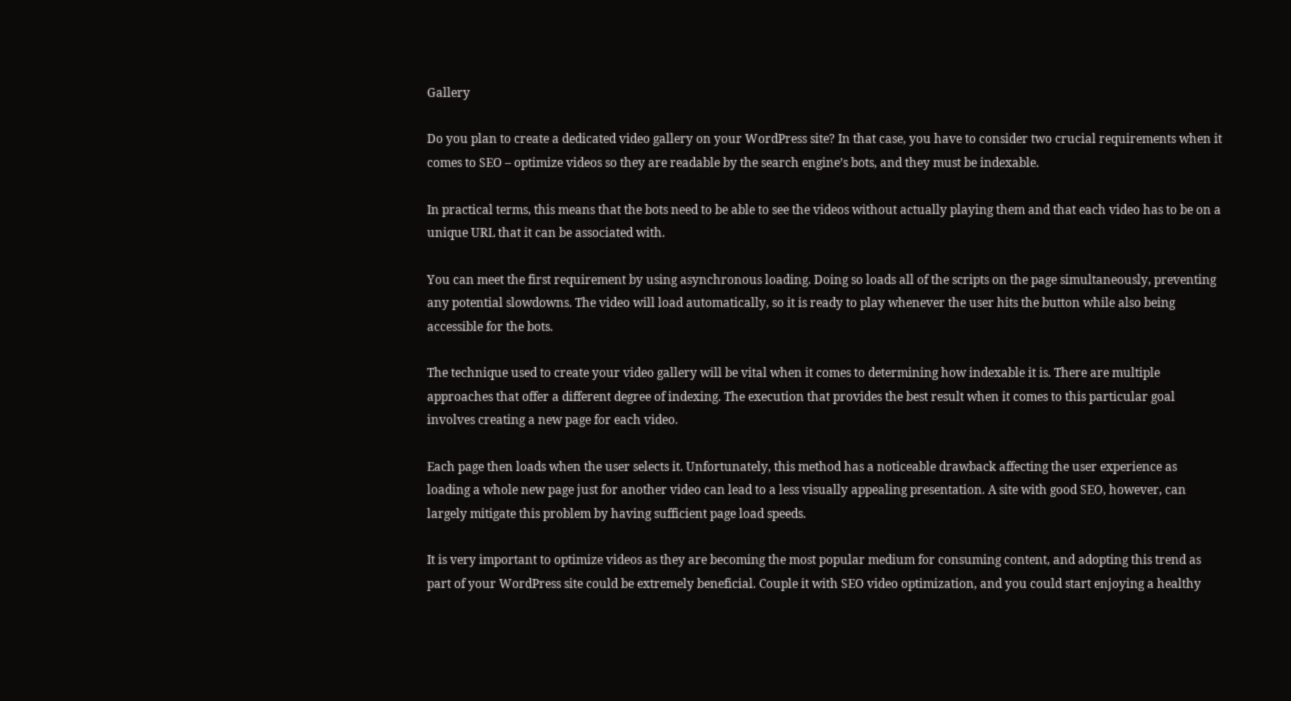Gallery

Do you plan to create a dedicated video gallery on your WordPress site? In that case, you have to consider two crucial requirements when it comes to SEO – optimize videos so they are readable by the search engine’s bots, and they must be indexable.

In practical terms, this means that the bots need to be able to see the videos without actually playing them and that each video has to be on a unique URL that it can be associated with.

You can meet the first requirement by using asynchronous loading. Doing so loads all of the scripts on the page simultaneously, preventing any potential slowdowns. The video will load automatically, so it is ready to play whenever the user hits the button while also being accessible for the bots.

The technique used to create your video gallery will be vital when it comes to determining how indexable it is. There are multiple approaches that offer a different degree of indexing. The execution that provides the best result when it comes to this particular goal involves creating a new page for each video.

Each page then loads when the user selects it. Unfortunately, this method has a noticeable drawback affecting the user experience as loading a whole new page just for another video can lead to a less visually appealing presentation. A site with good SEO, however, can largely mitigate this problem by having sufficient page load speeds.

It is very important to optimize videos as they are becoming the most popular medium for consuming content, and adopting this trend as part of your WordPress site could be extremely beneficial. Couple it with SEO video optimization, and you could start enjoying a healthy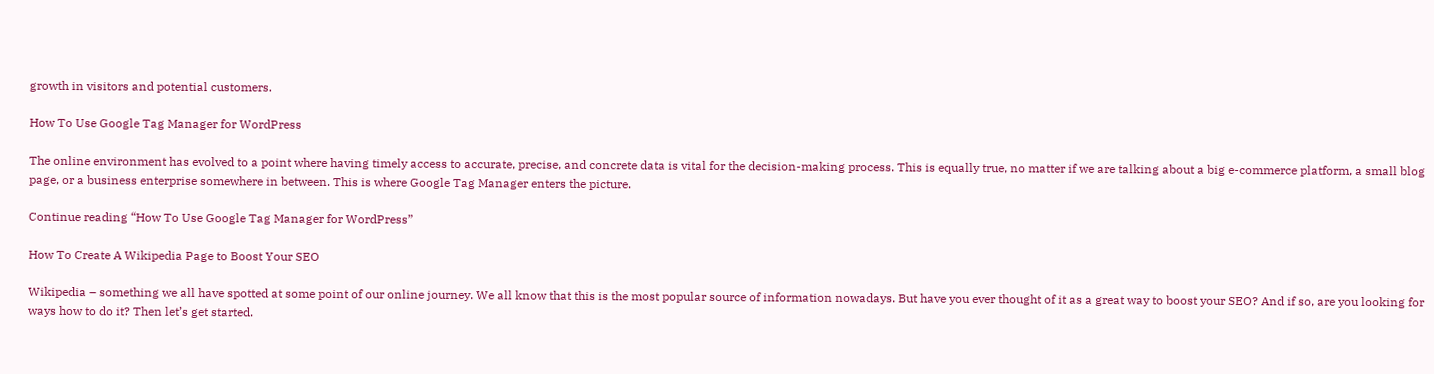growth in visitors and potential customers.

How To Use Google Tag Manager for WordPress

The online environment has evolved to a point where having timely access to accurate, precise, and concrete data is vital for the decision-making process. This is equally true, no matter if we are talking about a big e-commerce platform, a small blog page, or a business enterprise somewhere in between. This is where Google Tag Manager enters the picture.

Continue reading “How To Use Google Tag Manager for WordPress”

How To Create A Wikipedia Page to Boost Your SEO

Wikipedia – something we all have spotted at some point of our online journey. We all know that this is the most popular source of information nowadays. But have you ever thought of it as a great way to boost your SEO? And if so, are you looking for ways how to do it? Then let’s get started.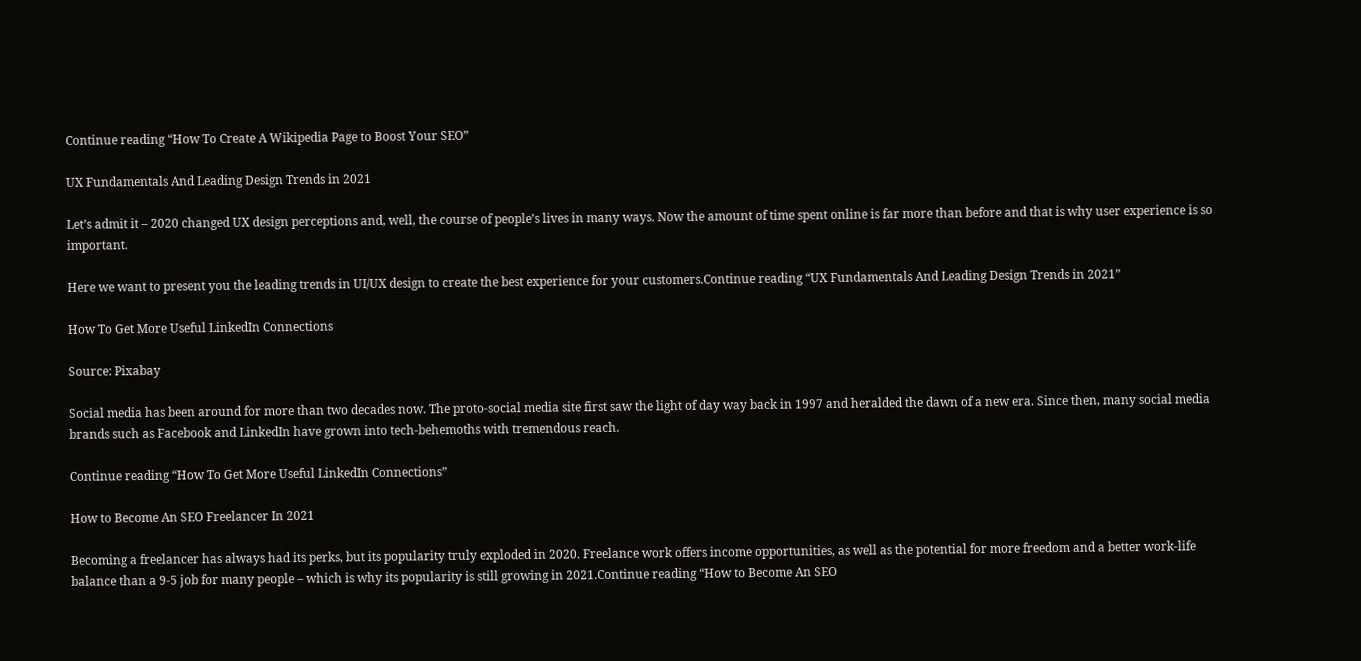Continue reading “How To Create A Wikipedia Page to Boost Your SEO”

UX Fundamentals And Leading Design Trends in 2021

Let’s admit it – 2020 changed UX design perceptions and, well, the course of people’s lives in many ways. Now the amount of time spent online is far more than before and that is why user experience is so important.

Here we want to present you the leading trends in UI/UX design to create the best experience for your customers.Continue reading “UX Fundamentals And Leading Design Trends in 2021”

How To Get More Useful LinkedIn Connections

Source: Pixabay

Social media has been around for more than two decades now. The proto-social media site first saw the light of day way back in 1997 and heralded the dawn of a new era. Since then, many social media brands such as Facebook and LinkedIn have grown into tech-behemoths with tremendous reach.

Continue reading “How To Get More Useful LinkedIn Connections”

How to Become An SEO Freelancer In 2021

Becoming a freelancer has always had its perks, but its popularity truly exploded in 2020. Freelance work offers income opportunities, as well as the potential for more freedom and a better work-life balance than a 9-5 job for many people – which is why its popularity is still growing in 2021.Continue reading “How to Become An SEO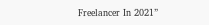Freelancer In 2021”